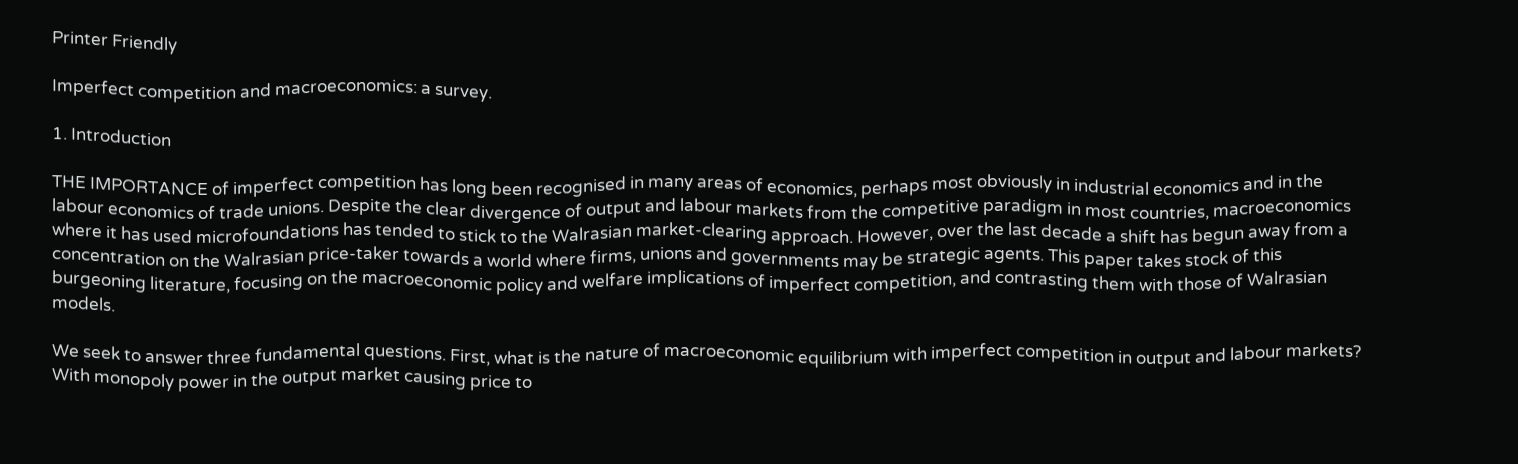Printer Friendly

Imperfect competition and macroeconomics: a survey.

1. Introduction

THE IMPORTANCE of imperfect competition has long been recognised in many areas of economics, perhaps most obviously in industrial economics and in the labour economics of trade unions. Despite the clear divergence of output and labour markets from the competitive paradigm in most countries, macroeconomics where it has used microfoundations has tended to stick to the Walrasian market-clearing approach. However, over the last decade a shift has begun away from a concentration on the Walrasian price-taker towards a world where firms, unions and governments may be strategic agents. This paper takes stock of this burgeoning literature, focusing on the macroeconomic policy and welfare implications of imperfect competition, and contrasting them with those of Walrasian models.

We seek to answer three fundamental questions. First, what is the nature of macroeconomic equilibrium with imperfect competition in output and labour markets? With monopoly power in the output market causing price to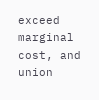exceed marginal cost, and union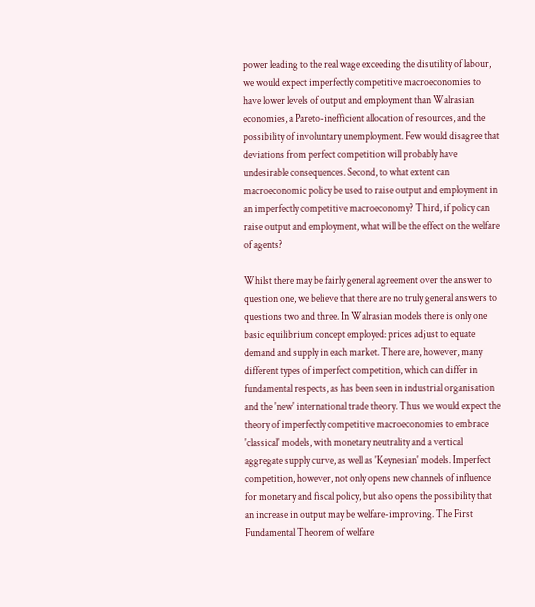power leading to the real wage exceeding the disutility of labour, we would expect imperfectly competitive macroeconomies to have lower levels of output and employment than Walrasian economies, a Pareto-inefficient allocation of resources, and the possibility of involuntary unemployment. Few would disagree that deviations from perfect competition will probably have undesirable consequences. Second, to what extent can macroeconomic policy be used to raise output and employment in an imperfectly competitive macroeconomy? Third, if policy can raise output and employment, what will be the effect on the welfare of agents?

Whilst there may be fairly general agreement over the answer to question one, we believe that there are no truly general answers to questions two and three. In Walrasian models there is only one basic equilibrium concept employed: prices adjust to equate demand and supply in each market. There are, however, many different types of imperfect competition, which can differ in fundamental respects, as has been seen in industrial organisation and the 'new' international trade theory. Thus we would expect the theory of imperfectly competitive macroeconomies to embrace 'classical' models, with monetary neutrality and a vertical aggregate supply curve, as well as 'Keynesian' models. Imperfect competition, however, not only opens new channels of influence for monetary and fiscal policy, but also opens the possibility that an increase in output may be welfare-improving. The First Fundamental Theorem of welfare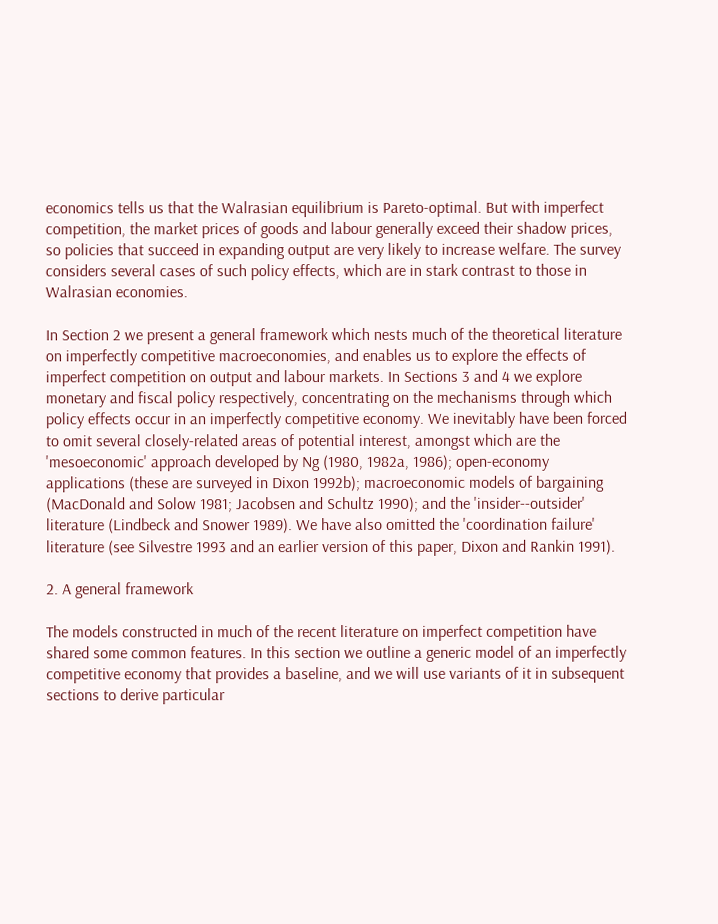economics tells us that the Walrasian equilibrium is Pareto-optimal. But with imperfect competition, the market prices of goods and labour generally exceed their shadow prices, so policies that succeed in expanding output are very likely to increase welfare. The survey considers several cases of such policy effects, which are in stark contrast to those in Walrasian economies.

In Section 2 we present a general framework which nests much of the theoretical literature on imperfectly competitive macroeconomies, and enables us to explore the effects of imperfect competition on output and labour markets. In Sections 3 and 4 we explore monetary and fiscal policy respectively, concentrating on the mechanisms through which policy effects occur in an imperfectly competitive economy. We inevitably have been forced to omit several closely-related areas of potential interest, amongst which are the 'mesoeconomic' approach developed by Ng (1980, 1982a, 1986); open-economy applications (these are surveyed in Dixon 1992b); macroeconomic models of bargaining (MacDonald and Solow 1981; Jacobsen and Schultz 1990); and the 'insider--outsider' literature (Lindbeck and Snower 1989). We have also omitted the 'coordination failure' literature (see Silvestre 1993 and an earlier version of this paper, Dixon and Rankin 1991).

2. A general framework

The models constructed in much of the recent literature on imperfect competition have shared some common features. In this section we outline a generic model of an imperfectly competitive economy that provides a baseline, and we will use variants of it in subsequent sections to derive particular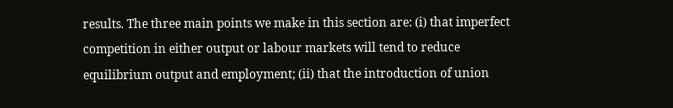results. The three main points we make in this section are: (i) that imperfect competition in either output or labour markets will tend to reduce equilibrium output and employment; (ii) that the introduction of union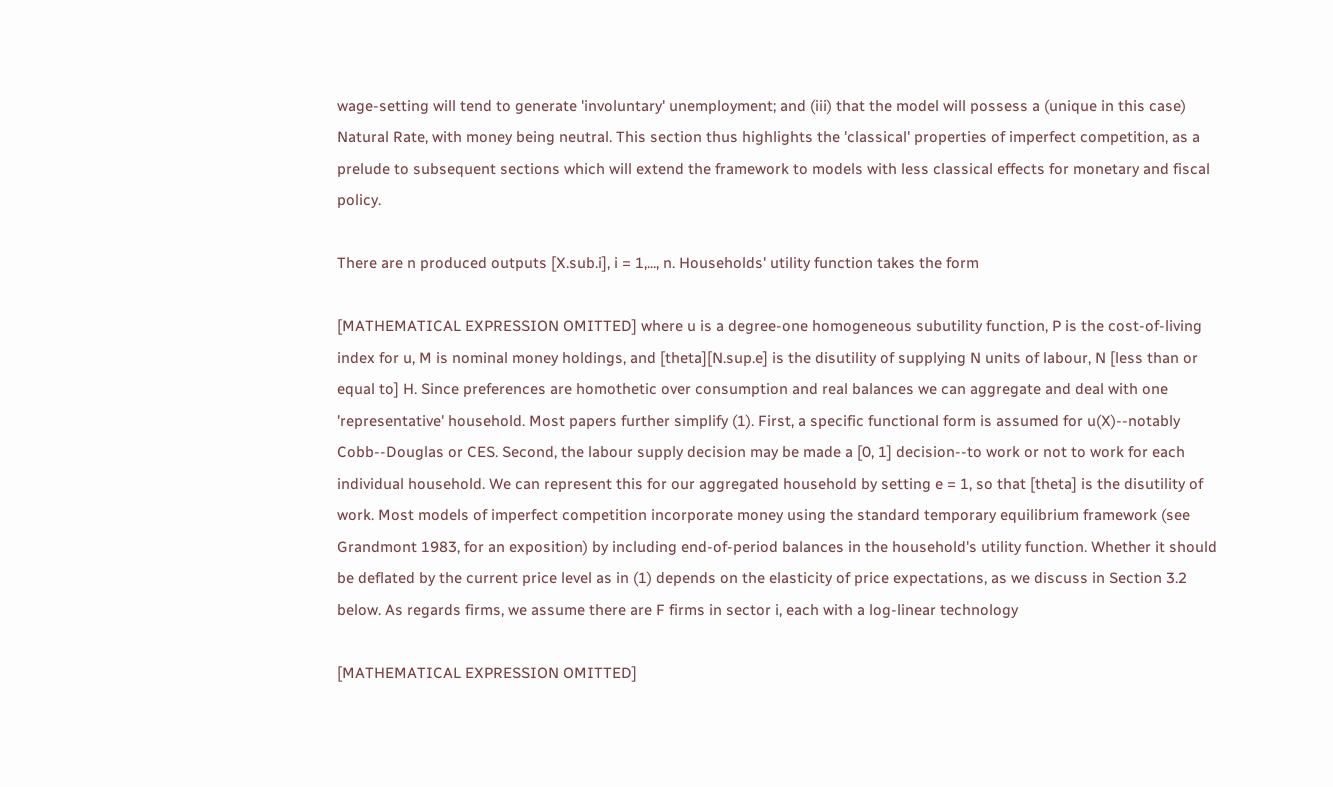wage-setting will tend to generate 'involuntary' unemployment; and (iii) that the model will possess a (unique in this case) Natural Rate, with money being neutral. This section thus highlights the 'classical' properties of imperfect competition, as a prelude to subsequent sections which will extend the framework to models with less classical effects for monetary and fiscal policy.

There are n produced outputs [X.sub.i], i = 1,..., n. Households' utility function takes the form

[MATHEMATICAL EXPRESSION OMITTED] where u is a degree-one homogeneous subutility function, P is the cost-of-living index for u, M is nominal money holdings, and [theta][N.sup.e] is the disutility of supplying N units of labour, N [less than or equal to] H. Since preferences are homothetic over consumption and real balances we can aggregate and deal with one 'representative' household. Most papers further simplify (1). First, a specific functional form is assumed for u(X)--notably Cobb--Douglas or CES. Second, the labour supply decision may be made a [0, 1] decision--to work or not to work for each individual household. We can represent this for our aggregated household by setting e = 1, so that [theta] is the disutility of work. Most models of imperfect competition incorporate money using the standard temporary equilibrium framework (see Grandmont 1983, for an exposition) by including end-of-period balances in the household's utility function. Whether it should be deflated by the current price level as in (1) depends on the elasticity of price expectations, as we discuss in Section 3.2 below. As regards firms, we assume there are F firms in sector i, each with a log-linear technology

[MATHEMATICAL EXPRESSION OMITTED]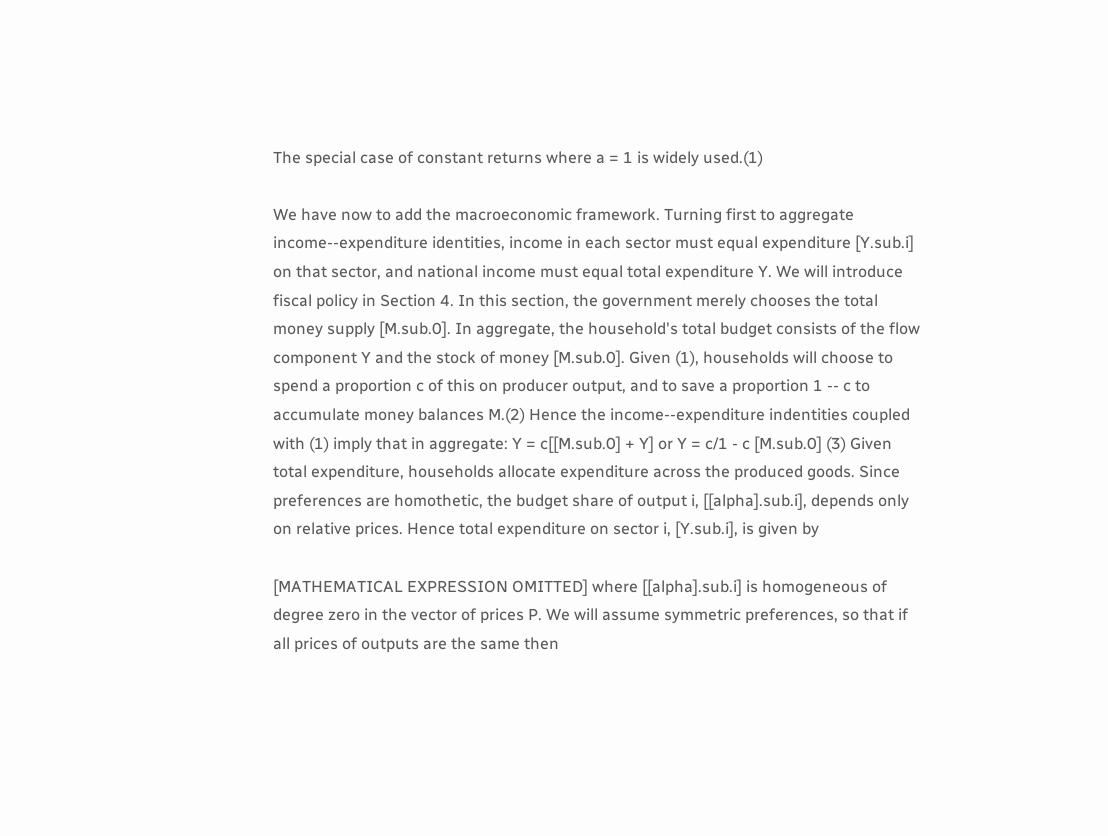The special case of constant returns where a = 1 is widely used.(1)

We have now to add the macroeconomic framework. Turning first to aggregate income--expenditure identities, income in each sector must equal expenditure [Y.sub.i] on that sector, and national income must equal total expenditure Y. We will introduce fiscal policy in Section 4. In this section, the government merely chooses the total money supply [M.sub.0]. In aggregate, the household's total budget consists of the flow component Y and the stock of money [M.sub.0]. Given (1), households will choose to spend a proportion c of this on producer output, and to save a proportion 1 -- c to accumulate money balances M.(2) Hence the income--expenditure indentities coupled with (1) imply that in aggregate: Y = c[[M.sub.0] + Y] or Y = c/1 - c [M.sub.0] (3) Given total expenditure, households allocate expenditure across the produced goods. Since preferences are homothetic, the budget share of output i, [[alpha].sub.i], depends only on relative prices. Hence total expenditure on sector i, [Y.sub.i], is given by

[MATHEMATICAL EXPRESSION OMITTED] where [[alpha].sub.i] is homogeneous of degree zero in the vector of prices P. We will assume symmetric preferences, so that if all prices of outputs are the same then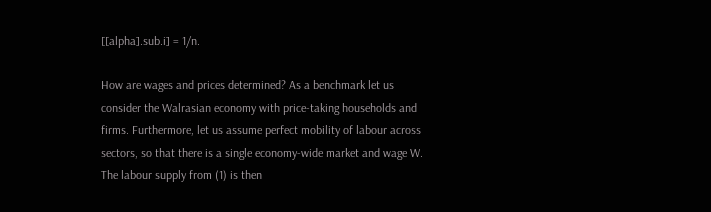[[alpha].sub.i] = 1/n.

How are wages and prices determined? As a benchmark let us consider the Walrasian economy with price-taking households and firms. Furthermore, let us assume perfect mobility of labour across sectors, so that there is a single economy-wide market and wage W. The labour supply from (1) is then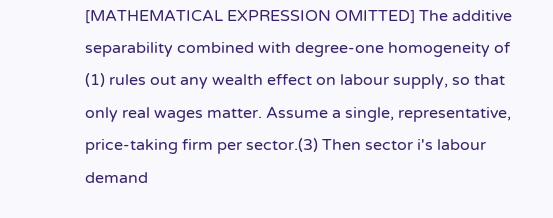[MATHEMATICAL EXPRESSION OMITTED] The additive separability combined with degree-one homogeneity of (1) rules out any wealth effect on labour supply, so that only real wages matter. Assume a single, representative, price-taking firm per sector.(3) Then sector i's labour demand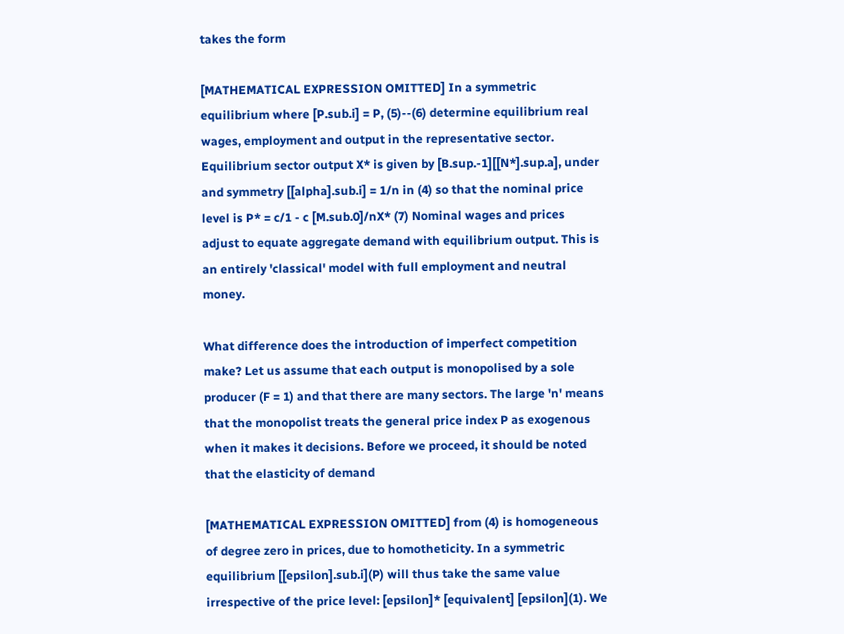takes the form

[MATHEMATICAL EXPRESSION OMITTED] In a symmetric equilibrium where [P.sub.i] = P, (5)--(6) determine equilibrium real wages, employment and output in the representative sector. Equilibrium sector output X* is given by [B.sup.-1][[N*].sup.a], under and symmetry [[alpha].sub.i] = 1/n in (4) so that the nominal price level is P* = c/1 - c [M.sub.0]/nX* (7) Nominal wages and prices adjust to equate aggregate demand with equilibrium output. This is an entirely 'classical' model with full employment and neutral money.

What difference does the introduction of imperfect competition make? Let us assume that each output is monopolised by a sole producer (F = 1) and that there are many sectors. The large 'n' means that the monopolist treats the general price index P as exogenous when it makes it decisions. Before we proceed, it should be noted that the elasticity of demand

[MATHEMATICAL EXPRESSION OMITTED] from (4) is homogeneous of degree zero in prices, due to homotheticity. In a symmetric equilibrium [[epsilon].sub.i](P) will thus take the same value irrespective of the price level: [epsilon]* [equivalent] [epsilon](1). We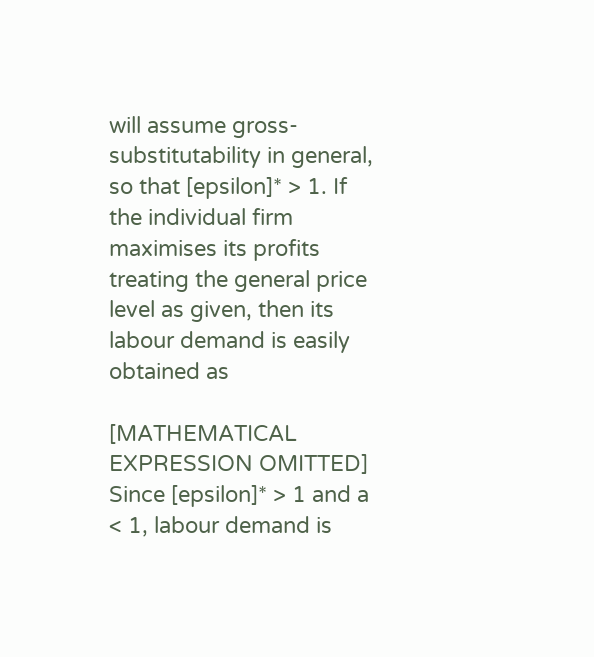will assume gross-substitutability in general, so that [epsilon]* > 1. If the individual firm maximises its profits treating the general price level as given, then its labour demand is easily obtained as

[MATHEMATICAL EXPRESSION OMITTED] Since [epsilon]* > 1 and a < 1, labour demand is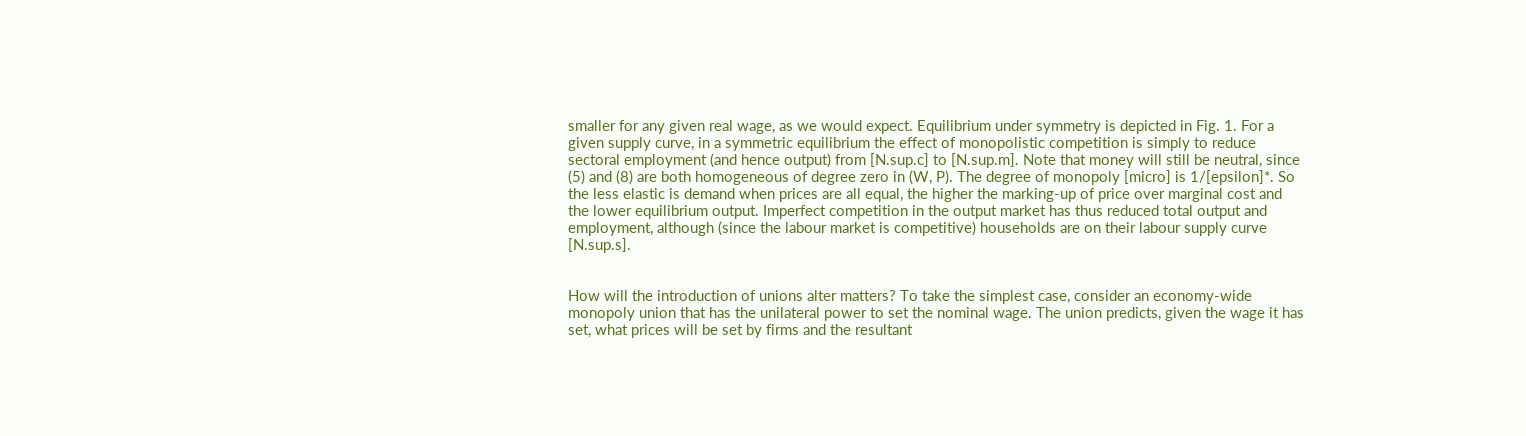smaller for any given real wage, as we would expect. Equilibrium under symmetry is depicted in Fig. 1. For a given supply curve, in a symmetric equilibrium the effect of monopolistic competition is simply to reduce sectoral employment (and hence output) from [N.sup.c] to [N.sup.m]. Note that money will still be neutral, since (5) and (8) are both homogeneous of degree zero in (W, P). The degree of monopoly [micro] is 1/[epsilon]*. So the less elastic is demand when prices are all equal, the higher the marking-up of price over marginal cost and the lower equilibrium output. Imperfect competition in the output market has thus reduced total output and employment, although (since the labour market is competitive) households are on their labour supply curve [N.sup.s].


How will the introduction of unions alter matters? To take the simplest case, consider an economy-wide monopoly union that has the unilateral power to set the nominal wage. The union predicts, given the wage it has set, what prices will be set by firms and the resultant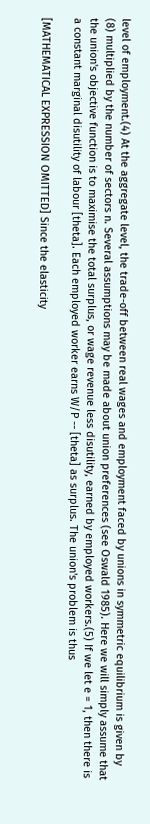level of employment.(4) At the aggregate level, the trade-off between real wages and employment faced by unions in symmetric equilibrium is given by (8) multiplied by the number of sectors n. Several assumptions may be made about union preferences (see Oswald 1985). Here we will simply assume that the union's objective function is to maximise the total surplus, or wage revenue less disutility, earned by employed workers.(5) If we let e = 1, then there is a constant marginal disutility of labour [theta]. Each employed worker earns W/P -- [theta] as surplus. The union's problem is thus

[MATHEMATICAL EXPRESSION OMITTED] Since the elasticity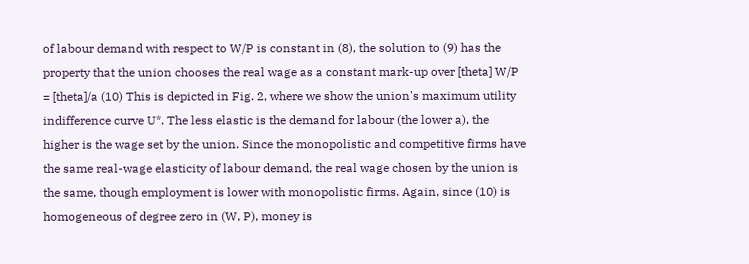of labour demand with respect to W/P is constant in (8), the solution to (9) has the property that the union chooses the real wage as a constant mark-up over [theta] W/P = [theta]/a (10) This is depicted in Fig. 2, where we show the union's maximum utility indifference curve U*. The less elastic is the demand for labour (the lower a), the higher is the wage set by the union. Since the monopolistic and competitive firms have the same real-wage elasticity of labour demand, the real wage chosen by the union is the same, though employment is lower with monopolistic firms. Again, since (10) is homogeneous of degree zero in (W, P), money is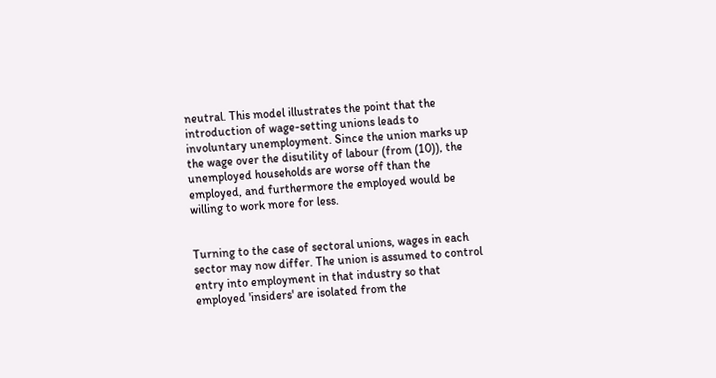neutral. This model illustrates the point that the introduction of wage-setting unions leads to involuntary unemployment. Since the union marks up the wage over the disutility of labour (from (10)), the unemployed households are worse off than the employed, and furthermore the employed would be willing to work more for less.


Turning to the case of sectoral unions, wages in each sector may now differ. The union is assumed to control entry into employment in that industry so that employed 'insiders' are isolated from the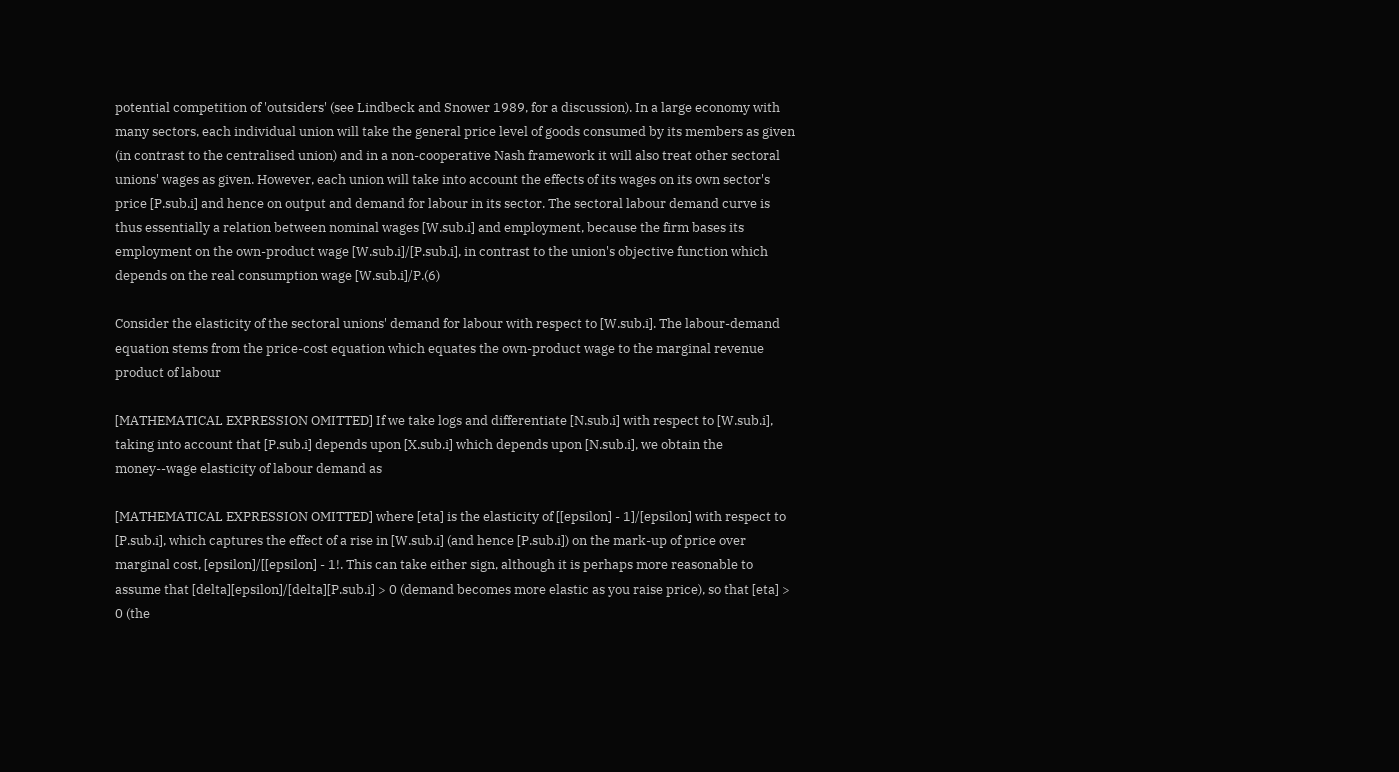potential competition of 'outsiders' (see Lindbeck and Snower 1989, for a discussion). In a large economy with many sectors, each individual union will take the general price level of goods consumed by its members as given (in contrast to the centralised union) and in a non-cooperative Nash framework it will also treat other sectoral unions' wages as given. However, each union will take into account the effects of its wages on its own sector's price [P.sub.i] and hence on output and demand for labour in its sector. The sectoral labour demand curve is thus essentially a relation between nominal wages [W.sub.i] and employment, because the firm bases its employment on the own-product wage [W.sub.i]/[P.sub.i], in contrast to the union's objective function which depends on the real consumption wage [W.sub.i]/P.(6)

Consider the elasticity of the sectoral unions' demand for labour with respect to [W.sub.i]. The labour-demand equation stems from the price-cost equation which equates the own-product wage to the marginal revenue product of labour

[MATHEMATICAL EXPRESSION OMITTED] If we take logs and differentiate [N.sub.i] with respect to [W.sub.i], taking into account that [P.sub.i] depends upon [X.sub.i] which depends upon [N.sub.i], we obtain the money--wage elasticity of labour demand as

[MATHEMATICAL EXPRESSION OMITTED] where [eta] is the elasticity of [[epsilon] - 1]/[epsilon] with respect to [P.sub.i], which captures the effect of a rise in [W.sub.i] (and hence [P.sub.i]) on the mark-up of price over marginal cost, [epsilon]/[[epsilon] - 1!. This can take either sign, although it is perhaps more reasonable to assume that [delta][epsilon]/[delta][P.sub.i] > 0 (demand becomes more elastic as you raise price), so that [eta] > 0 (the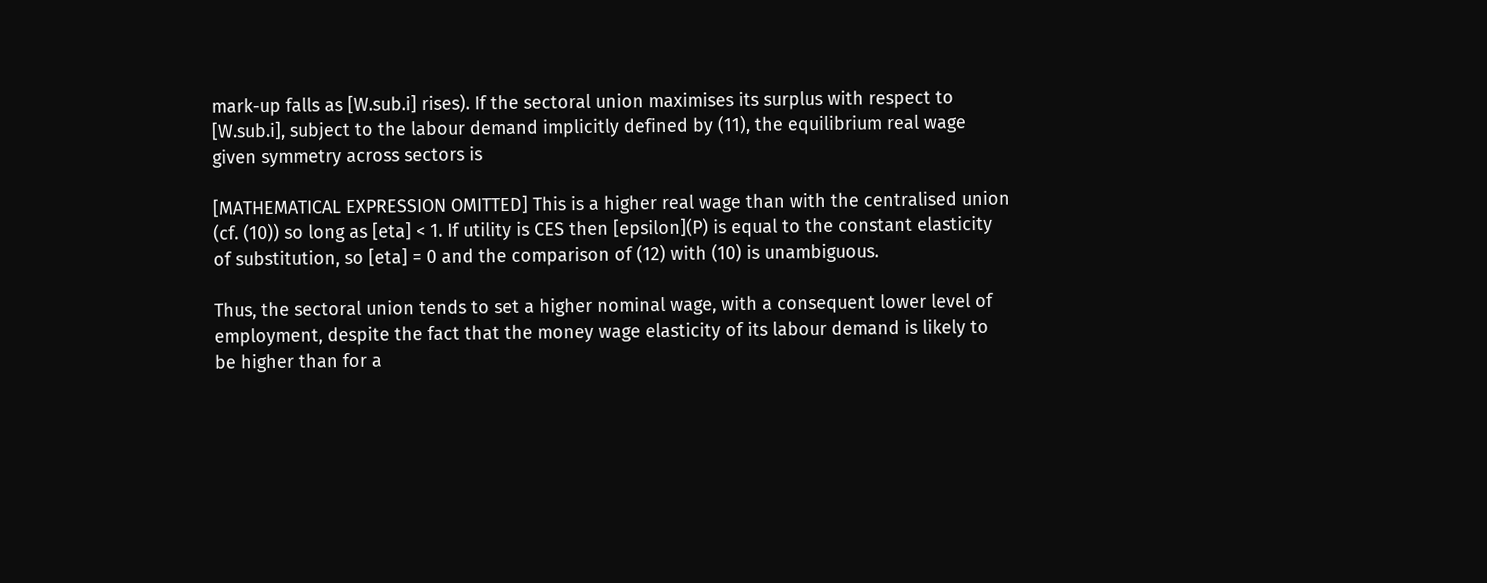mark-up falls as [W.sub.i] rises). If the sectoral union maximises its surplus with respect to [W.sub.i], subject to the labour demand implicitly defined by (11), the equilibrium real wage given symmetry across sectors is

[MATHEMATICAL EXPRESSION OMITTED] This is a higher real wage than with the centralised union (cf. (10)) so long as [eta] < 1. If utility is CES then [epsilon](P) is equal to the constant elasticity of substitution, so [eta] = 0 and the comparison of (12) with (10) is unambiguous.

Thus, the sectoral union tends to set a higher nominal wage, with a consequent lower level of employment, despite the fact that the money wage elasticity of its labour demand is likely to be higher than for a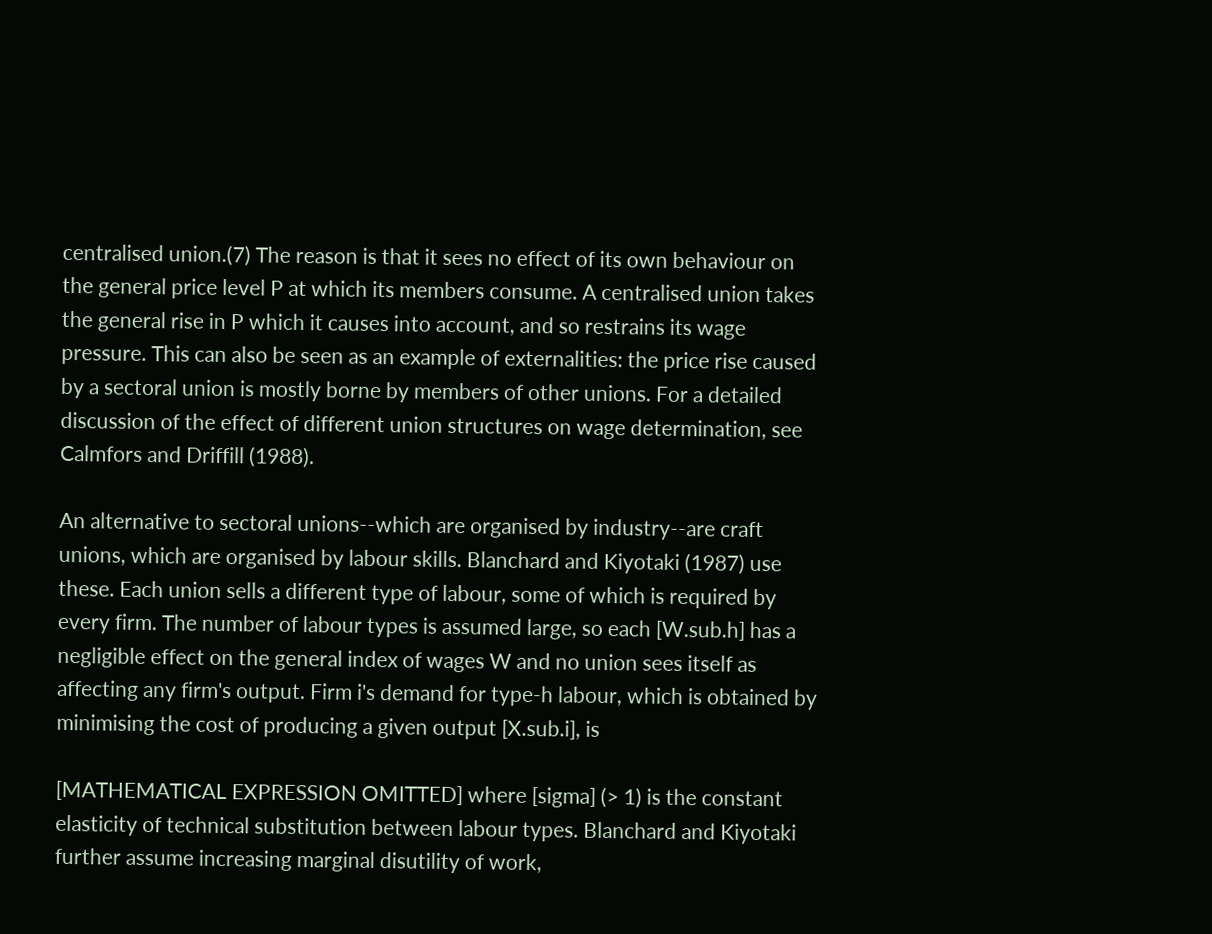centralised union.(7) The reason is that it sees no effect of its own behaviour on the general price level P at which its members consume. A centralised union takes the general rise in P which it causes into account, and so restrains its wage pressure. This can also be seen as an example of externalities: the price rise caused by a sectoral union is mostly borne by members of other unions. For a detailed discussion of the effect of different union structures on wage determination, see Calmfors and Driffill (1988).

An alternative to sectoral unions--which are organised by industry--are craft unions, which are organised by labour skills. Blanchard and Kiyotaki (1987) use these. Each union sells a different type of labour, some of which is required by every firm. The number of labour types is assumed large, so each [W.sub.h] has a negligible effect on the general index of wages W and no union sees itself as affecting any firm's output. Firm i's demand for type-h labour, which is obtained by minimising the cost of producing a given output [X.sub.i], is

[MATHEMATICAL EXPRESSION OMITTED] where [sigma] (> 1) is the constant elasticity of technical substitution between labour types. Blanchard and Kiyotaki further assume increasing marginal disutility of work,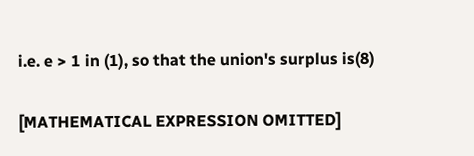i.e. e > 1 in (1), so that the union's surplus is(8)

[MATHEMATICAL EXPRESSION OMITTED]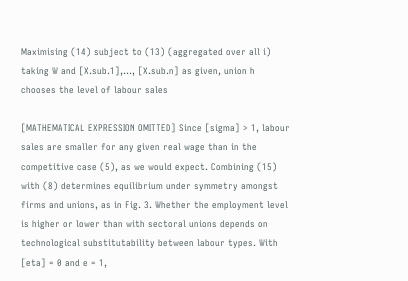Maximising (14) subject to (13) (aggregated over all i) taking W and [X.sub.1],..., [X.sub.n] as given, union h chooses the level of labour sales

[MATHEMATICAL EXPRESSION OMITTED] Since [sigma] > 1, labour sales are smaller for any given real wage than in the competitive case (5), as we would expect. Combining (15) with (8) determines equilibrium under symmetry amongst firms and unions, as in Fig. 3. Whether the employment level is higher or lower than with sectoral unions depends on technological substitutability between labour types. With [eta] = 0 and e = 1,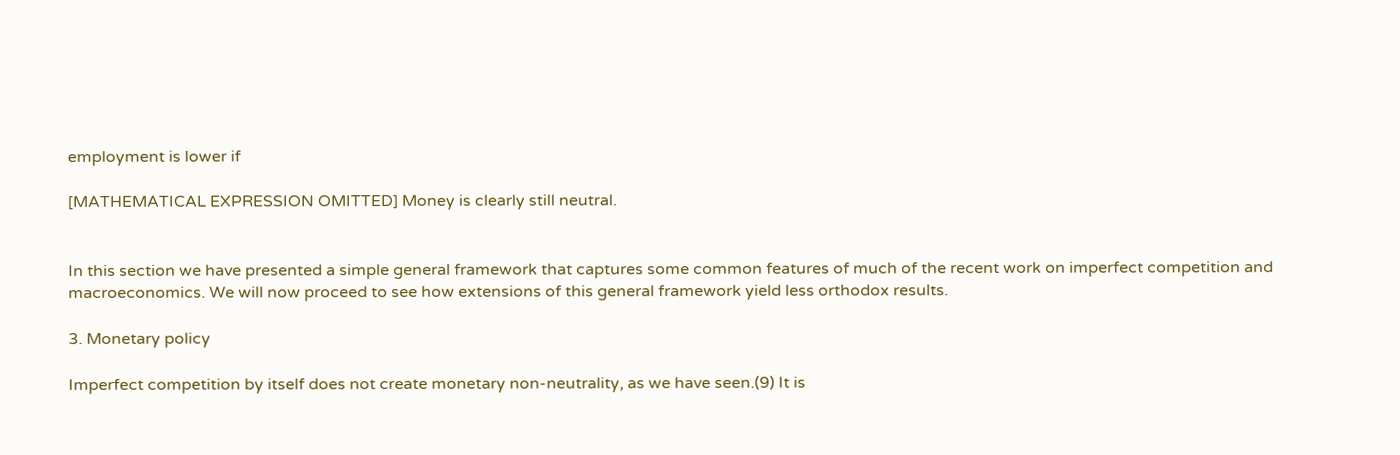employment is lower if

[MATHEMATICAL EXPRESSION OMITTED] Money is clearly still neutral.


In this section we have presented a simple general framework that captures some common features of much of the recent work on imperfect competition and macroeconomics. We will now proceed to see how extensions of this general framework yield less orthodox results.

3. Monetary policy

Imperfect competition by itself does not create monetary non-neutrality, as we have seen.(9) It is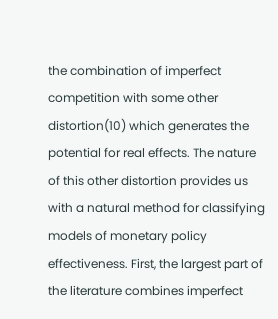the combination of imperfect competition with some other distortion(10) which generates the potential for real effects. The nature of this other distortion provides us with a natural method for classifying models of monetary policy effectiveness. First, the largest part of the literature combines imperfect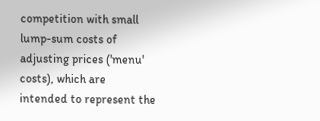competition with small lump-sum costs of adjusting prices ('menu' costs), which are intended to represent the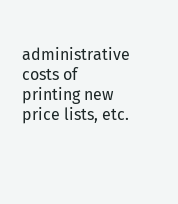administrative costs of printing new price lists, etc.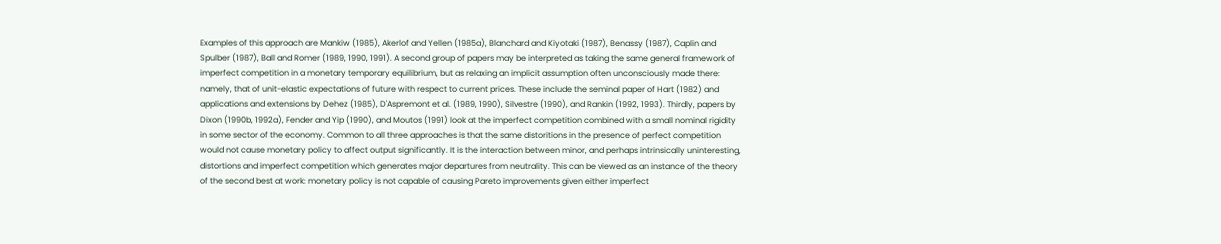Examples of this approach are Mankiw (1985), Akerlof and Yellen (1985a), Blanchard and Kiyotaki (1987), Benassy (1987), Caplin and Spulber (1987), Ball and Romer (1989, 1990, 1991). A second group of papers may be interpreted as taking the same general framework of imperfect competition in a monetary temporary equilibrium, but as relaxing an implicit assumption often unconsciously made there: namely, that of unit-elastic expectations of future with respect to current prices. These include the seminal paper of Hart (1982) and applications and extensions by Dehez (1985), D'Aspremont et al. (1989, 1990), Silvestre (1990), and Rankin (1992, 1993). Thirdly, papers by Dixon (1990b, 1992a), Fender and Yip (1990), and Moutos (1991) look at the imperfect competition combined with a small nominal rigidity in some sector of the economy. Common to all three approaches is that the same distoritions in the presence of perfect competition would not cause monetary policy to affect output significantly. It is the interaction between minor, and perhaps intrinsically uninteresting, distortions and imperfect competition which generates major departures from neutrality. This can be viewed as an instance of the theory of the second best at work: monetary policy is not capable of causing Pareto improvements given either imperfect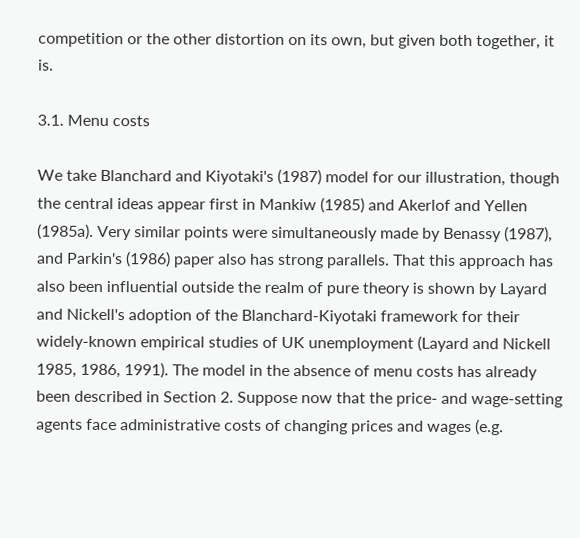competition or the other distortion on its own, but given both together, it is.

3.1. Menu costs

We take Blanchard and Kiyotaki's (1987) model for our illustration, though the central ideas appear first in Mankiw (1985) and Akerlof and Yellen (1985a). Very similar points were simultaneously made by Benassy (1987), and Parkin's (1986) paper also has strong parallels. That this approach has also been influential outside the realm of pure theory is shown by Layard and Nickell's adoption of the Blanchard-Kiyotaki framework for their widely-known empirical studies of UK unemployment (Layard and Nickell 1985, 1986, 1991). The model in the absence of menu costs has already been described in Section 2. Suppose now that the price- and wage-setting agents face administrative costs of changing prices and wages (e.g.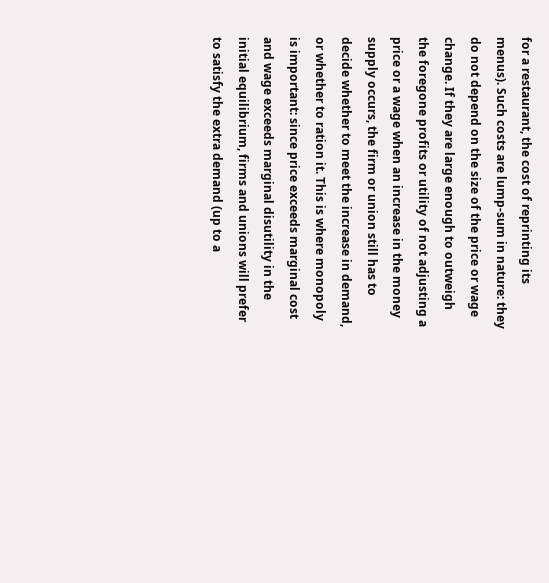for a restaurant, the cost of reprinting its menus). Such costs are lump-sum in nature: they do not depend on the size of the price or wage change. If they are large enough to outweigh the foregone profits or utility of not adjusting a price or a wage when an increase in the money supply occurs, the firm or union still has to decide whether to meet the increase in demand, or whether to ration it. This is where monopoly is important: since price exceeds marginal cost and wage exceeds marginal disutility in the initial equilibrium, firms and unions will prefer to satisfy the extra demand (up to a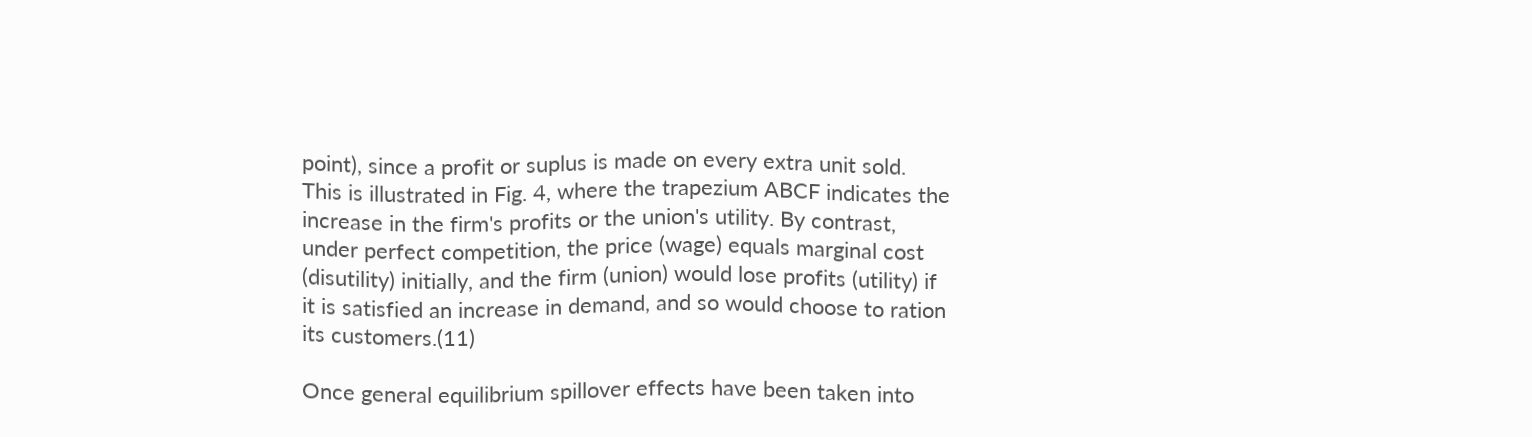point), since a profit or suplus is made on every extra unit sold. This is illustrated in Fig. 4, where the trapezium ABCF indicates the increase in the firm's profits or the union's utility. By contrast, under perfect competition, the price (wage) equals marginal cost (disutility) initially, and the firm (union) would lose profits (utility) if it is satisfied an increase in demand, and so would choose to ration its customers.(11)

Once general equilibrium spillover effects have been taken into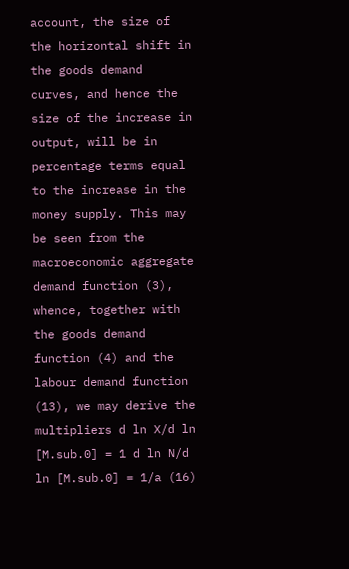account, the size of the horizontal shift in the goods demand curves, and hence the size of the increase in output, will be in percentage terms equal to the increase in the money supply. This may be seen from the macroeconomic aggregate demand function (3), whence, together with the goods demand function (4) and the labour demand function (13), we may derive the multipliers d ln X/d ln [M.sub.0] = 1 d ln N/d ln [M.sub.0] = 1/a (16)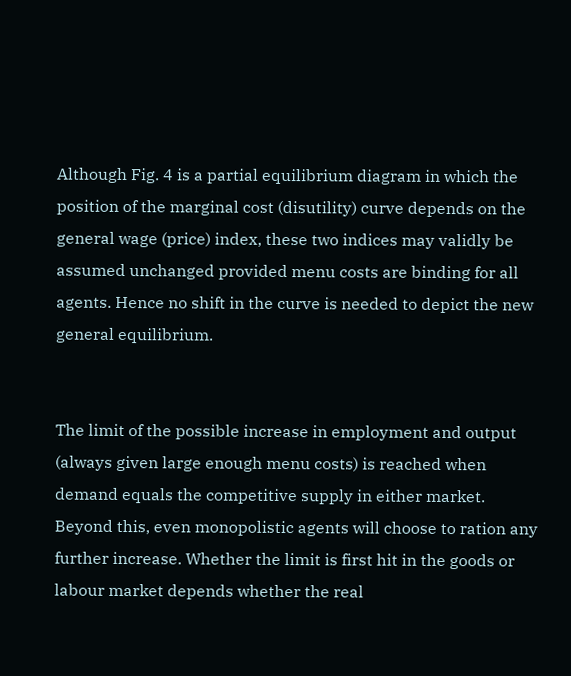Although Fig. 4 is a partial equilibrium diagram in which the position of the marginal cost (disutility) curve depends on the general wage (price) index, these two indices may validly be assumed unchanged provided menu costs are binding for all agents. Hence no shift in the curve is needed to depict the new general equilibrium.


The limit of the possible increase in employment and output (always given large enough menu costs) is reached when demand equals the competitive supply in either market. Beyond this, even monopolistic agents will choose to ration any further increase. Whether the limit is first hit in the goods or labour market depends whether the real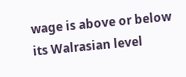wage is above or below its Walrasian level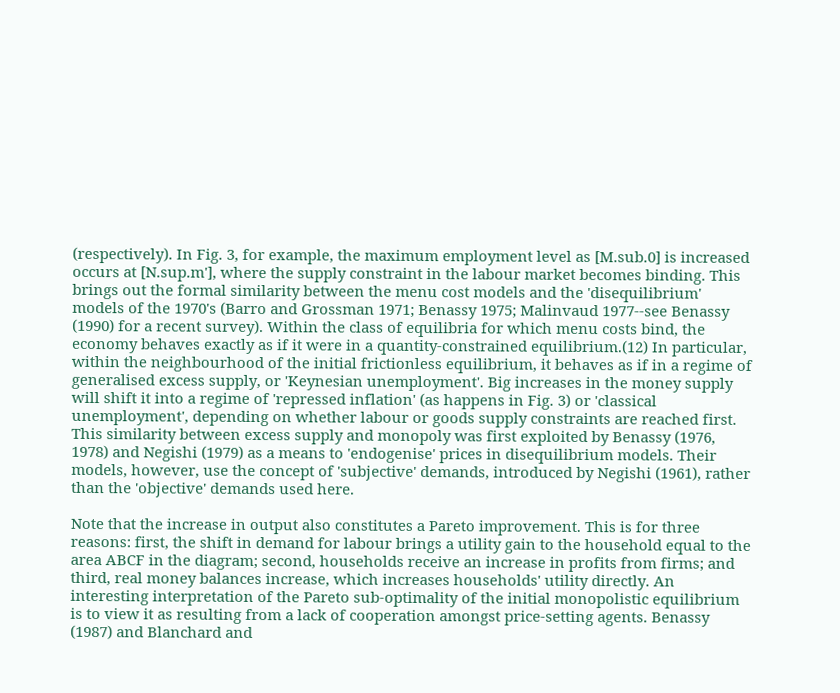(respectively). In Fig. 3, for example, the maximum employment level as [M.sub.0] is increased occurs at [N.sup.m'], where the supply constraint in the labour market becomes binding. This brings out the formal similarity between the menu cost models and the 'disequilibrium' models of the 1970's (Barro and Grossman 1971; Benassy 1975; Malinvaud 1977--see Benassy (1990) for a recent survey). Within the class of equilibria for which menu costs bind, the economy behaves exactly as if it were in a quantity-constrained equilibrium.(12) In particular, within the neighbourhood of the initial frictionless equilibrium, it behaves as if in a regime of generalised excess supply, or 'Keynesian unemployment'. Big increases in the money supply will shift it into a regime of 'repressed inflation' (as happens in Fig. 3) or 'classical unemployment', depending on whether labour or goods supply constraints are reached first. This similarity between excess supply and monopoly was first exploited by Benassy (1976, 1978) and Negishi (1979) as a means to 'endogenise' prices in disequilibrium models. Their models, however, use the concept of 'subjective' demands, introduced by Negishi (1961), rather than the 'objective' demands used here.

Note that the increase in output also constitutes a Pareto improvement. This is for three reasons: first, the shift in demand for labour brings a utility gain to the household equal to the area ABCF in the diagram; second, households receive an increase in profits from firms; and third, real money balances increase, which increases households' utility directly. An interesting interpretation of the Pareto sub-optimality of the initial monopolistic equilibrium is to view it as resulting from a lack of cooperation amongst price-setting agents. Benassy (1987) and Blanchard and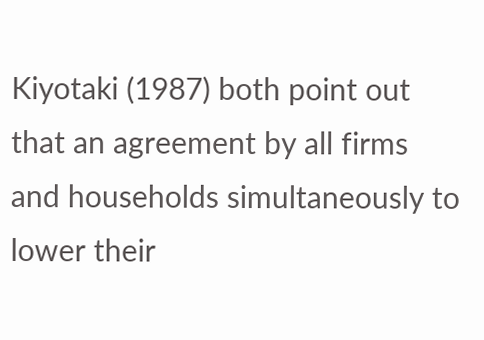Kiyotaki (1987) both point out that an agreement by all firms and households simultaneously to lower their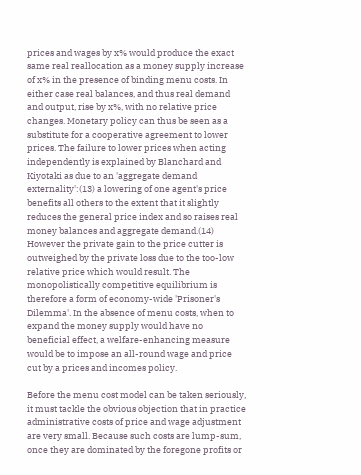prices and wages by x% would produce the exact same real reallocation as a money supply increase of x% in the presence of binding menu costs. In either case real balances, and thus real demand and output, rise by x%, with no relative price changes. Monetary policy can thus be seen as a substitute for a cooperative agreement to lower prices. The failure to lower prices when acting independently is explained by Blanchard and Kiyotaki as due to an 'aggregate demand externality':(13) a lowering of one agent's price benefits all others to the extent that it slightly reduces the general price index and so raises real money balances and aggregate demand.(14) However the private gain to the price cutter is outweighed by the private loss due to the too-low relative price which would result. The monopolistically competitive equilibrium is therefore a form of economy-wide 'Prisoner's Dilemma'. In the absence of menu costs, when to expand the money supply would have no beneficial effect, a welfare-enhancing measure would be to impose an all-round wage and price cut by a prices and incomes policy.

Before the menu cost model can be taken seriously, it must tackle the obvious objection that in practice administrative costs of price and wage adjustment are very small. Because such costs are lump-sum, once they are dominated by the foregone profits or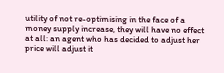utility of not re-optimising in the face of a money supply increase, they will have no effect at all: an agent who has decided to adjust her price will adjust it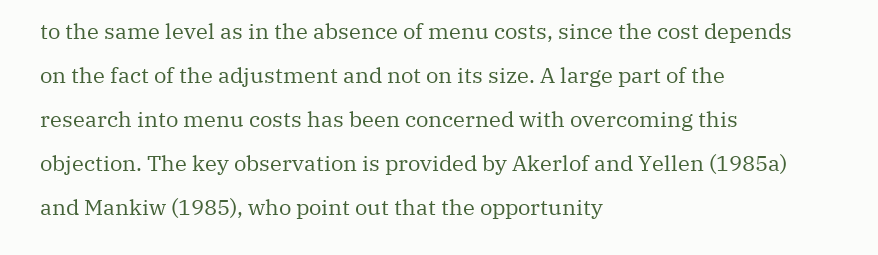to the same level as in the absence of menu costs, since the cost depends on the fact of the adjustment and not on its size. A large part of the research into menu costs has been concerned with overcoming this objection. The key observation is provided by Akerlof and Yellen (1985a) and Mankiw (1985), who point out that the opportunity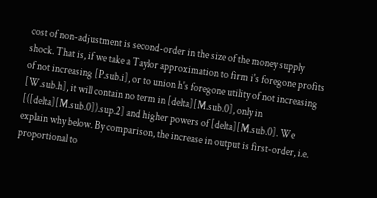cost of non-adjustment is second-order in the size of the money supply shock. That is, if we take a Taylor approximation to firm i's foregone profits of not increasing [P.sub.i], or to union h's foregone utility of not increasing [W.sub.h], it will contain no term in [delta][M.sub.0], only in [([delta][M.sub.0]).sup.2] and higher powers of [delta][M.sub.0]. We explain why below. By comparison, the increase in output is first-order, i.e. proportional to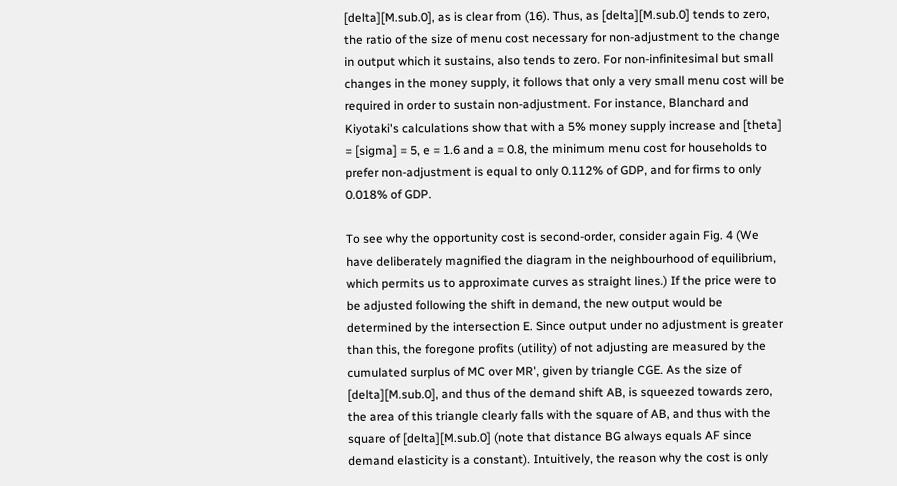[delta][M.sub.0], as is clear from (16). Thus, as [delta][M.sub.0] tends to zero, the ratio of the size of menu cost necessary for non-adjustment to the change in output which it sustains, also tends to zero. For non-infinitesimal but small changes in the money supply, it follows that only a very small menu cost will be required in order to sustain non-adjustment. For instance, Blanchard and Kiyotaki's calculations show that with a 5% money supply increase and [theta] = [sigma] = 5, e = 1.6 and a = 0.8, the minimum menu cost for households to prefer non-adjustment is equal to only 0.112% of GDP, and for firms to only 0.018% of GDP.

To see why the opportunity cost is second-order, consider again Fig. 4 (We have deliberately magnified the diagram in the neighbourhood of equilibrium, which permits us to approximate curves as straight lines.) If the price were to be adjusted following the shift in demand, the new output would be determined by the intersection E. Since output under no adjustment is greater than this, the foregone profits (utility) of not adjusting are measured by the cumulated surplus of MC over MR', given by triangle CGE. As the size of [delta][M.sub.0], and thus of the demand shift AB, is squeezed towards zero, the area of this triangle clearly falls with the square of AB, and thus with the square of [delta][M.sub.0] (note that distance BG always equals AF since demand elasticity is a constant). Intuitively, the reason why the cost is only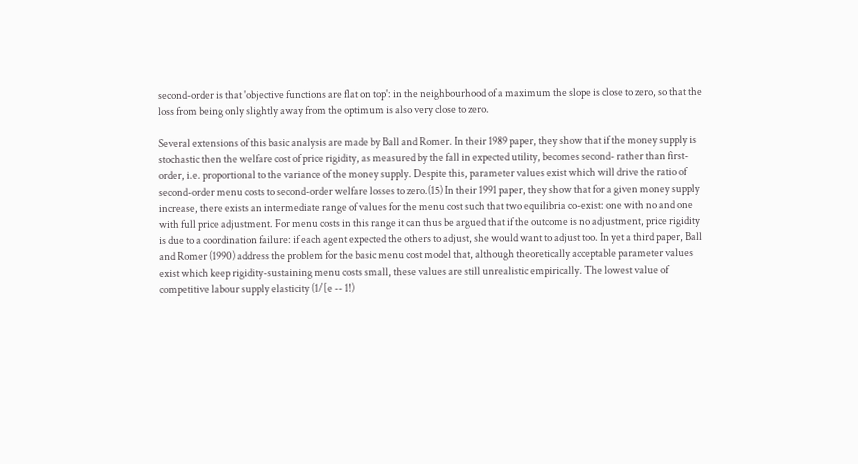second-order is that 'objective functions are flat on top': in the neighbourhood of a maximum the slope is close to zero, so that the loss from being only slightly away from the optimum is also very close to zero.

Several extensions of this basic analysis are made by Ball and Romer. In their 1989 paper, they show that if the money supply is stochastic then the welfare cost of price rigidity, as measured by the fall in expected utility, becomes second- rather than first-order, i.e. proportional to the variance of the money supply. Despite this, parameter values exist which will drive the ratio of second-order menu costs to second-order welfare losses to zero.(15) In their 1991 paper, they show that for a given money supply increase, there exists an intermediate range of values for the menu cost such that two equilibria co-exist: one with no and one with full price adjustment. For menu costs in this range it can thus be argued that if the outcome is no adjustment, price rigidity is due to a coordination failure: if each agent expected the others to adjust, she would want to adjust too. In yet a third paper, Ball and Romer (1990) address the problem for the basic menu cost model that, although theoretically acceptable parameter values exist which keep rigidity-sustaining menu costs small, these values are still unrealistic empirically. The lowest value of competitive labour supply elasticity (1/[e -- 1!)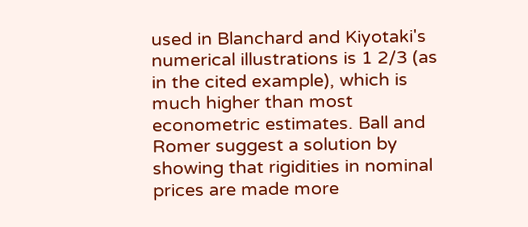used in Blanchard and Kiyotaki's numerical illustrations is 1 2/3 (as in the cited example), which is much higher than most econometric estimates. Ball and Romer suggest a solution by showing that rigidities in nominal prices are made more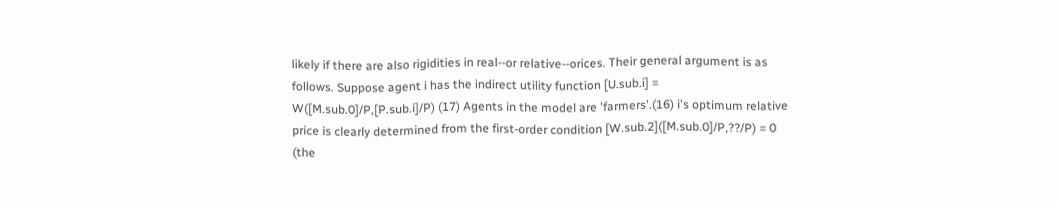likely if there are also rigidities in real--or relative--orices. Their general argument is as follows. Suppose agent i has the indirect utility function [U.sub.i] = W([M.sub.0]/P,[P.sub.i]/P) (17) Agents in the model are 'farmers'.(16) i's optimum relative price is clearly determined from the first-order condition [W.sub.2]([M.sub.0]/P,??/P) = 0 (the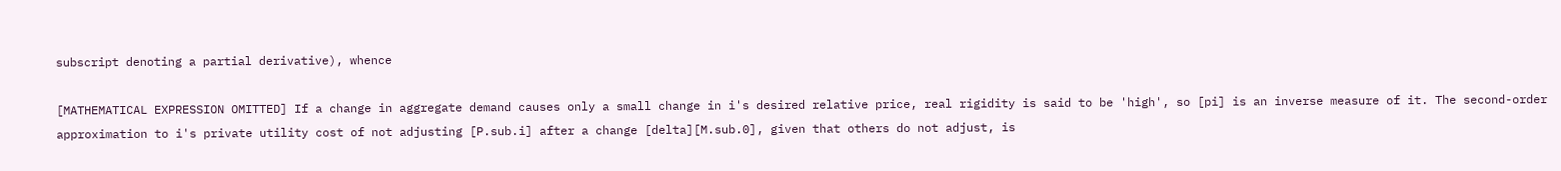subscript denoting a partial derivative), whence

[MATHEMATICAL EXPRESSION OMITTED] If a change in aggregate demand causes only a small change in i's desired relative price, real rigidity is said to be 'high', so [pi] is an inverse measure of it. The second-order approximation to i's private utility cost of not adjusting [P.sub.i] after a change [delta][M.sub.0], given that others do not adjust, is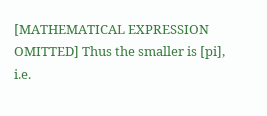[MATHEMATICAL EXPRESSION OMITTED] Thus the smaller is [pi], i.e.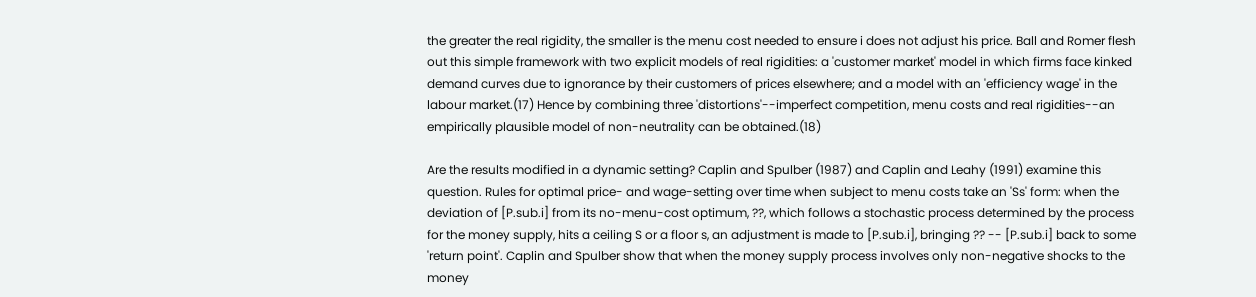the greater the real rigidity, the smaller is the menu cost needed to ensure i does not adjust his price. Ball and Romer flesh out this simple framework with two explicit models of real rigidities: a 'customer market' model in which firms face kinked demand curves due to ignorance by their customers of prices elsewhere; and a model with an 'efficiency wage' in the labour market.(17) Hence by combining three 'distortions'--imperfect competition, menu costs and real rigidities--an empirically plausible model of non-neutrality can be obtained.(18)

Are the results modified in a dynamic setting? Caplin and Spulber (1987) and Caplin and Leahy (1991) examine this question. Rules for optimal price- and wage-setting over time when subject to menu costs take an 'Ss' form: when the deviation of [P.sub.i] from its no-menu-cost optimum, ??, which follows a stochastic process determined by the process for the money supply, hits a ceiling S or a floor s, an adjustment is made to [P.sub.i], bringing ?? -- [P.sub.i] back to some 'return point'. Caplin and Spulber show that when the money supply process involves only non-negative shocks to the money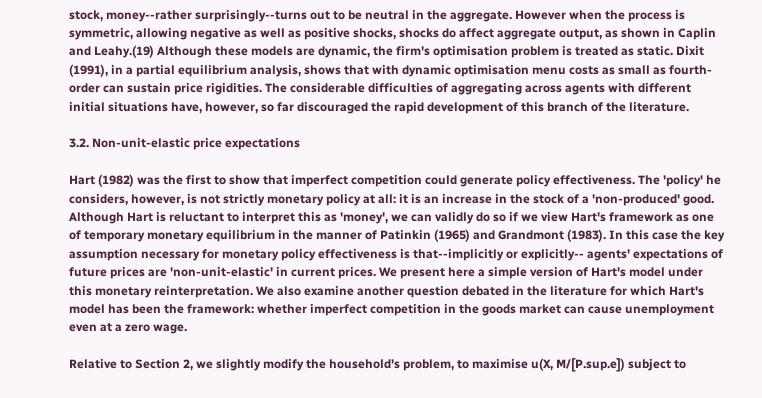stock, money--rather surprisingly--turns out to be neutral in the aggregate. However when the process is symmetric, allowing negative as well as positive shocks, shocks do affect aggregate output, as shown in Caplin and Leahy.(19) Although these models are dynamic, the firm's optimisation problem is treated as static. Dixit (1991), in a partial equilibrium analysis, shows that with dynamic optimisation menu costs as small as fourth-order can sustain price rigidities. The considerable difficulties of aggregating across agents with different initial situations have, however, so far discouraged the rapid development of this branch of the literature.

3.2. Non-unit-elastic price expectations

Hart (1982) was the first to show that imperfect competition could generate policy effectiveness. The 'policy' he considers, however, is not strictly monetary policy at all: it is an increase in the stock of a 'non-produced' good. Although Hart is reluctant to interpret this as 'money', we can validly do so if we view Hart's framework as one of temporary monetary equilibrium in the manner of Patinkin (1965) and Grandmont (1983). In this case the key assumption necessary for monetary policy effectiveness is that--implicitly or explicitly-- agents' expectations of future prices are 'non-unit-elastic' in current prices. We present here a simple version of Hart's model under this monetary reinterpretation. We also examine another question debated in the literature for which Hart's model has been the framework: whether imperfect competition in the goods market can cause unemployment even at a zero wage.

Relative to Section 2, we slightly modify the household's problem, to maximise u(X, M/[P.sup.e]) subject to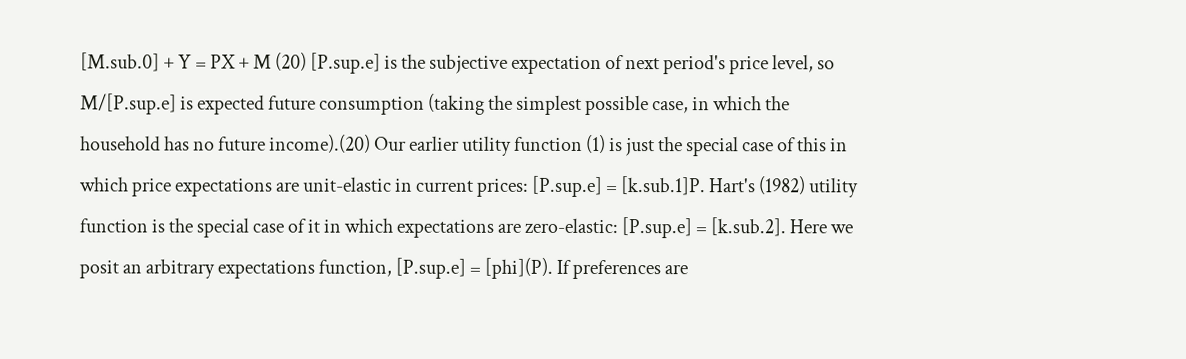[M.sub.0] + Y = PX + M (20) [P.sup.e] is the subjective expectation of next period's price level, so M/[P.sup.e] is expected future consumption (taking the simplest possible case, in which the household has no future income).(20) Our earlier utility function (1) is just the special case of this in which price expectations are unit-elastic in current prices: [P.sup.e] = [k.sub.1]P. Hart's (1982) utility function is the special case of it in which expectations are zero-elastic: [P.sup.e] = [k.sub.2]. Here we posit an arbitrary expectations function, [P.sup.e] = [phi](P). If preferences are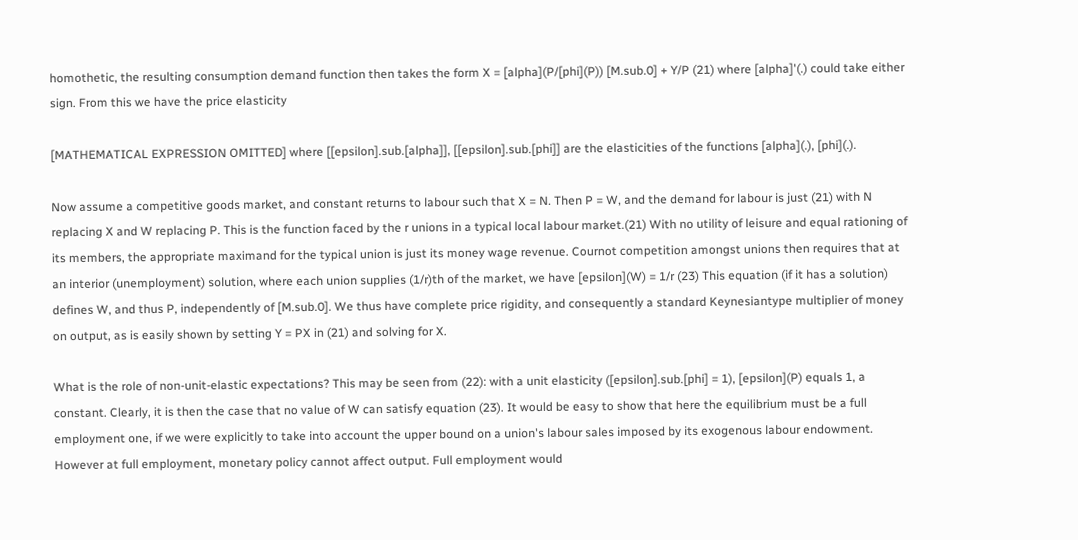homothetic, the resulting consumption demand function then takes the form X = [alpha](P/[phi](P)) [M.sub.0] + Y/P (21) where [alpha]'(.) could take either sign. From this we have the price elasticity

[MATHEMATICAL EXPRESSION OMITTED] where [[epsilon].sub.[alpha]], [[epsilon].sub.[phi]] are the elasticities of the functions [alpha](.), [phi](.).

Now assume a competitive goods market, and constant returns to labour such that X = N. Then P = W, and the demand for labour is just (21) with N replacing X and W replacing P. This is the function faced by the r unions in a typical local labour market.(21) With no utility of leisure and equal rationing of its members, the appropriate maximand for the typical union is just its money wage revenue. Cournot competition amongst unions then requires that at an interior (unemployment) solution, where each union supplies (1/r)th of the market, we have [epsilon](W) = 1/r (23) This equation (if it has a solution) defines W, and thus P, independently of [M.sub.0]. We thus have complete price rigidity, and consequently a standard Keynesiantype multiplier of money on output, as is easily shown by setting Y = PX in (21) and solving for X.

What is the role of non-unit-elastic expectations? This may be seen from (22): with a unit elasticity ([epsilon].sub.[phi] = 1), [epsilon](P) equals 1, a constant. Clearly, it is then the case that no value of W can satisfy equation (23). It would be easy to show that here the equilibrium must be a full employment one, if we were explicitly to take into account the upper bound on a union's labour sales imposed by its exogenous labour endowment. However at full employment, monetary policy cannot affect output. Full employment would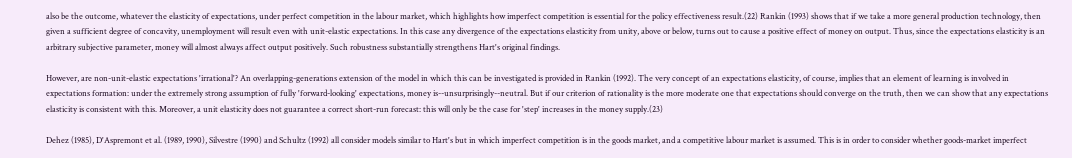also be the outcome, whatever the elasticity of expectations, under perfect competition in the labour market, which highlights how imperfect competition is essential for the policy effectiveness result.(22) Rankin (1993) shows that if we take a more general production technology, then given a sufficient degree of concavity, unemployment will result even with unit-elastic expectations. In this case any divergence of the expectations elasticity from unity, above or below, turns out to cause a positive effect of money on output. Thus, since the expectations elasticity is an arbitrary subjective parameter, money will almost always affect output positively. Such robustness substantially strengthens Hart's original findings.

However, are non-unit-elastic expectations 'irrational'? An overlapping-generations extension of the model in which this can be investigated is provided in Rankin (1992). The very concept of an expectations elasticity, of course, implies that an element of learning is involved in expectations formation: under the extremely strong assumption of fully 'forward-looking' expectations, money is--unsurprisingly--neutral. But if our criterion of rationality is the more moderate one that expectations should converge on the truth, then we can show that any expectations elasticity is consistent with this. Moreover, a unit elasticity does not guarantee a correct short-run forecast: this will only be the case for 'step' increases in the money supply.(23)

Dehez (1985), D'Aspremont et al. (1989, 1990), Silvestre (1990) and Schultz (1992) all consider models similar to Hart's but in which imperfect competition is in the goods market, and a competitive labour market is assumed. This is in order to consider whether goods-market imperfect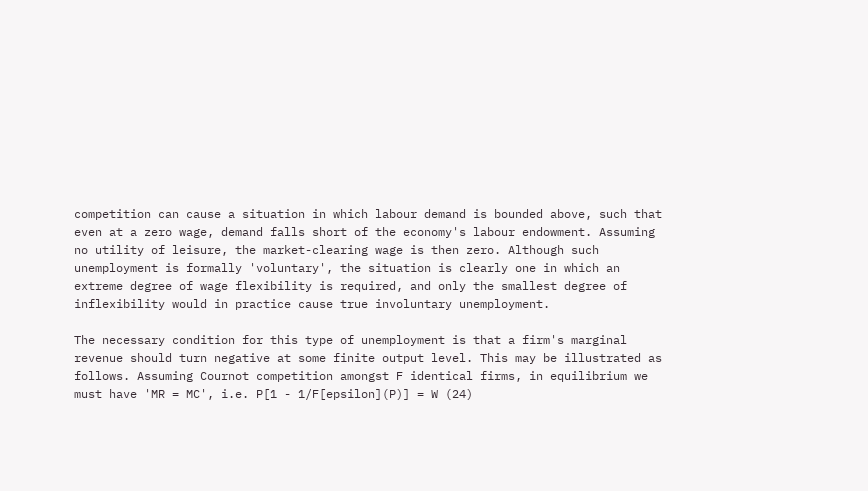competition can cause a situation in which labour demand is bounded above, such that even at a zero wage, demand falls short of the economy's labour endowment. Assuming no utility of leisure, the market-clearing wage is then zero. Although such unemployment is formally 'voluntary', the situation is clearly one in which an extreme degree of wage flexibility is required, and only the smallest degree of inflexibility would in practice cause true involuntary unemployment.

The necessary condition for this type of unemployment is that a firm's marginal revenue should turn negative at some finite output level. This may be illustrated as follows. Assuming Cournot competition amongst F identical firms, in equilibrium we must have 'MR = MC', i.e. P[1 - 1/F[epsilon](P)] = W (24)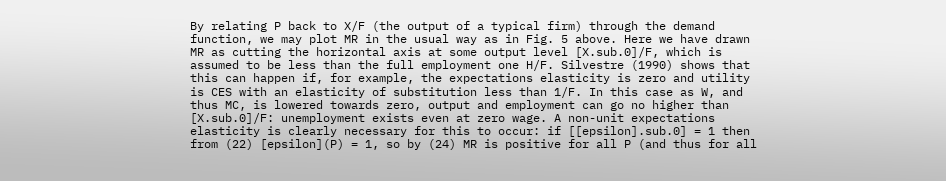By relating P back to X/F (the output of a typical firm) through the demand function, we may plot MR in the usual way as in Fig. 5 above. Here we have drawn MR as cutting the horizontal axis at some output level [X.sub.0]/F, which is assumed to be less than the full employment one H/F. Silvestre (1990) shows that this can happen if, for example, the expectations elasticity is zero and utility is CES with an elasticity of substitution less than 1/F. In this case as W, and thus MC, is lowered towards zero, output and employment can go no higher than [X.sub.0]/F: unemployment exists even at zero wage. A non-unit expectations elasticity is clearly necessary for this to occur: if [[epsilon].sub.0] = 1 then from (22) [epsilon](P) = 1, so by (24) MR is positive for all P (and thus for all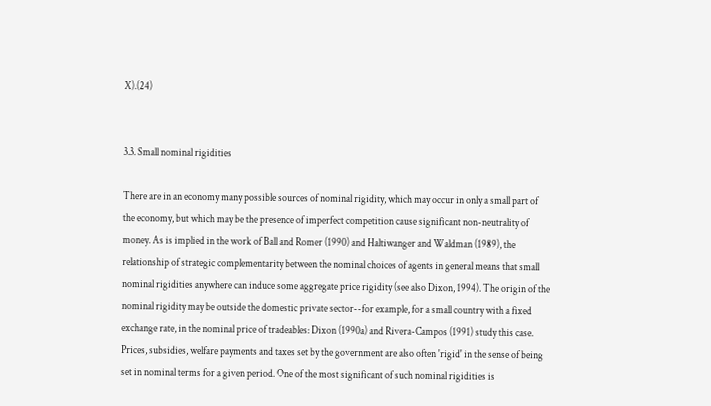X).(24)


3.3. Small nominal rigidities

There are in an economy many possible sources of nominal rigidity, which may occur in only a small part of the economy, but which may be the presence of imperfect competition cause significant non-neutrality of money. As is implied in the work of Ball and Romer (1990) and Haltiwanger and Waldman (1989), the relationship of strategic complementarity between the nominal choices of agents in general means that small nominal rigidities anywhere can induce some aggregate price rigidity (see also Dixon, 1994). The origin of the nominal rigidity may be outside the domestic private sector--for example, for a small country with a fixed exchange rate, in the nominal price of tradeables: Dixon (1990a) and Rivera-Campos (1991) study this case. Prices, subsidies, welfare payments and taxes set by the government are also often 'rigid' in the sense of being set in nominal terms for a given period. One of the most significant of such nominal rigidities is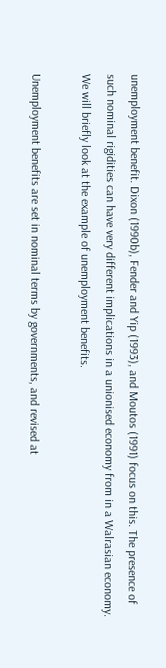unemployment benefit. Dixon (1990b), Fender and Yip (1993), and Moutos (1991) focus on this. The presence of such nominal rigidities can have very different implications in a unionised economy from in a Walrasian economy. We will briefly look at the example of unemployment benefits.

Unemployment benefits are set in nominal terms by governments, and revised at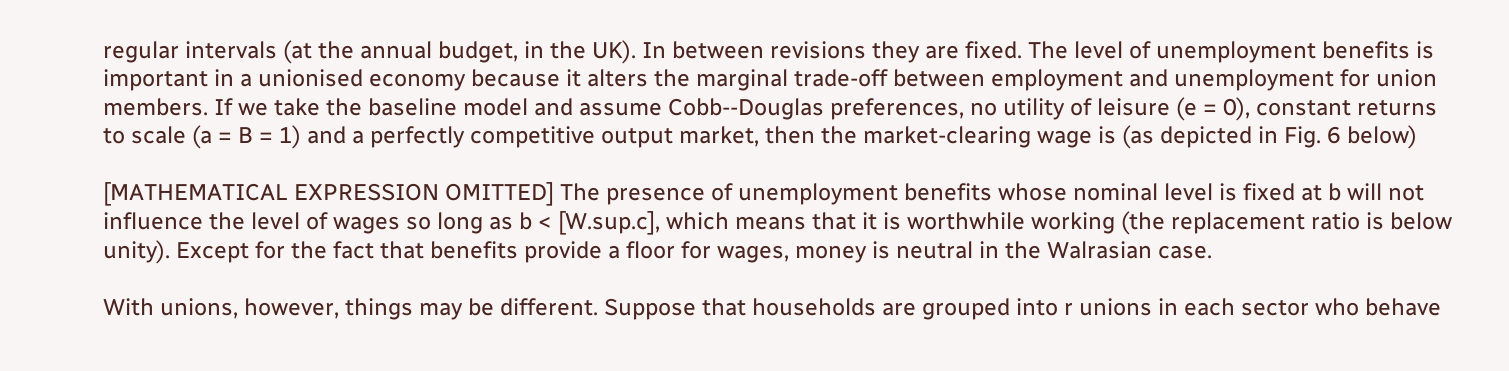regular intervals (at the annual budget, in the UK). In between revisions they are fixed. The level of unemployment benefits is important in a unionised economy because it alters the marginal trade-off between employment and unemployment for union members. If we take the baseline model and assume Cobb--Douglas preferences, no utility of leisure (e = 0), constant returns to scale (a = B = 1) and a perfectly competitive output market, then the market-clearing wage is (as depicted in Fig. 6 below)

[MATHEMATICAL EXPRESSION OMITTED] The presence of unemployment benefits whose nominal level is fixed at b will not influence the level of wages so long as b < [W.sup.c], which means that it is worthwhile working (the replacement ratio is below unity). Except for the fact that benefits provide a floor for wages, money is neutral in the Walrasian case.

With unions, however, things may be different. Suppose that households are grouped into r unions in each sector who behave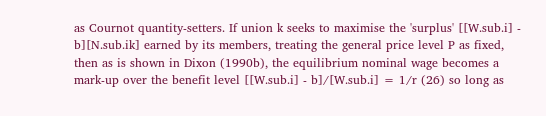as Cournot quantity-setters. If union k seeks to maximise the 'surplus' [[W.sub.i] - b][N.sub.ik] earned by its members, treating the general price level P as fixed, then as is shown in Dixon (1990b), the equilibrium nominal wage becomes a mark-up over the benefit level [[W.sub.i] - b]/[W.sub.i] = 1/r (26) so long as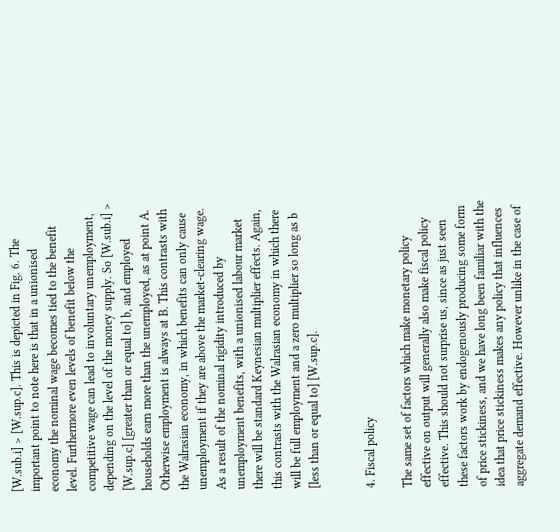[W.sub.i] > [W.sup.c]. This is depicted in Fig. 6. The important point to note here is that in a unionised economy the nominal wage becomes tied to the benefit level. Furthermore even levels of benefit below the competitive wage can lead to involuntary unemployment, depending on the level of the money supply. So [W.sub.i] > [W.sup.c] [greater than or equal to] b, and employed households earn more than the unemployed, as at point A. Otherwise employment is always at B. This contrasts with the Walrasian economy, in which benefits can only cause unemployment if they are above the market-clearing wage. As a result of the nominal rigidity introduced by unemployment benefits, with a unionised labour market there will be standard Keynesian multiplier effects. Again, this contrasts with the Walrasian economy in which there will be full employment and a zero multiplier so long as b [less than or equal to] [W.sup.c].


4. Fiscal policy

The same set of factors which make monetary policy effective on output will generally also make fiscal policy effective. This should not surprise us, since as just seen these factors work by endogenously producing some form of price stickiness, and we have long been familiar with the idea that price stickiness makes any policy that influences aggregate demand effective. However unlike in the case of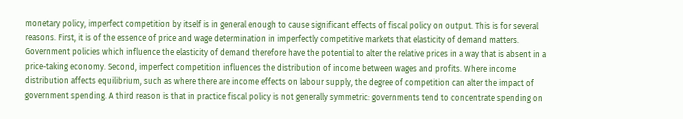monetary policy, imperfect competition by itself is in general enough to cause significant effects of fiscal policy on output. This is for several reasons. First, it is of the essence of price and wage determination in imperfectly competitive markets that elasticity of demand matters. Government policies which influence the elasticity of demand therefore have the potential to alter the relative prices in a way that is absent in a price-taking economy. Second, imperfect competition influences the distribution of income between wages and profits. Where income distribution affects equilibrium, such as where there are income effects on labour supply, the degree of competition can alter the impact of government spending. A third reason is that in practice fiscal policy is not generally symmetric: governments tend to concentrate spending on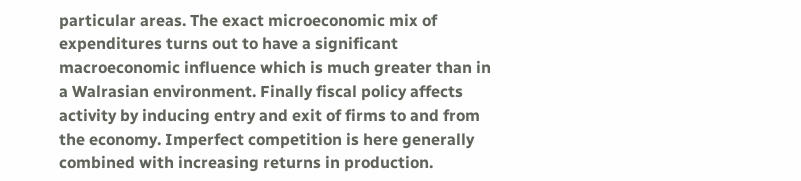particular areas. The exact microeconomic mix of expenditures turns out to have a significant macroeconomic influence which is much greater than in a Walrasian environment. Finally fiscal policy affects activity by inducing entry and exit of firms to and from the economy. Imperfect competition is here generally combined with increasing returns in production.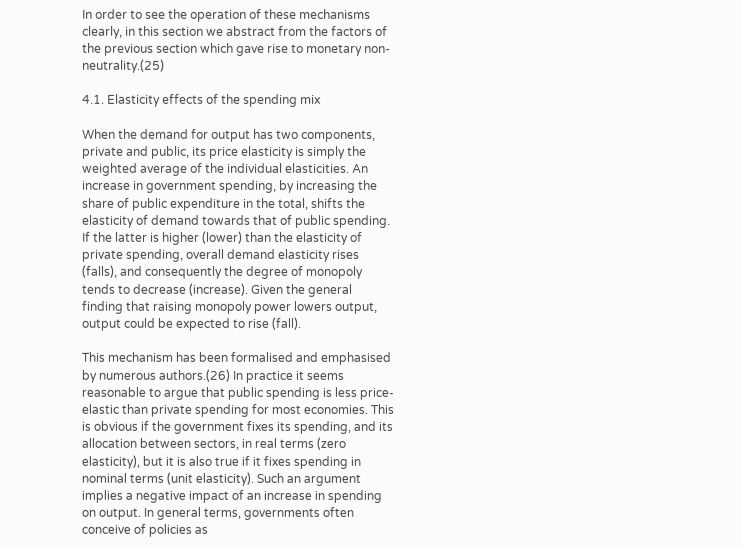In order to see the operation of these mechanisms clearly, in this section we abstract from the factors of the previous section which gave rise to monetary non-neutrality.(25)

4.1. Elasticity effects of the spending mix

When the demand for output has two components, private and public, its price elasticity is simply the weighted average of the individual elasticities. An increase in government spending, by increasing the share of public expenditure in the total, shifts the elasticity of demand towards that of public spending. If the latter is higher (lower) than the elasticity of private spending, overall demand elasticity rises (falls), and consequently the degree of monopoly tends to decrease (increase). Given the general finding that raising monopoly power lowers output, output could be expected to rise (fall).

This mechanism has been formalised and emphasised by numerous authors.(26) In practice it seems reasonable to argue that public spending is less price-elastic than private spending for most economies. This is obvious if the government fixes its spending, and its allocation between sectors, in real terms (zero elasticity), but it is also true if it fixes spending in nominal terms (unit elasticity). Such an argument implies a negative impact of an increase in spending on output. In general terms, governments often conceive of policies as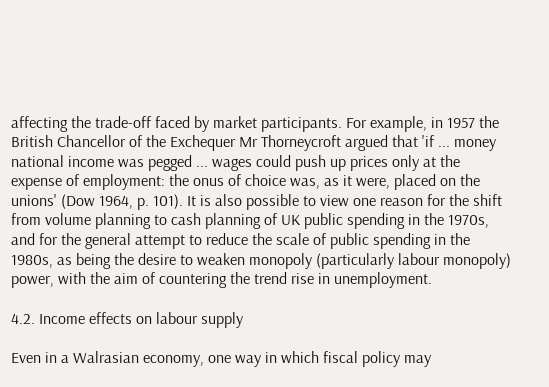affecting the trade-off faced by market participants. For example, in 1957 the British Chancellor of the Exchequer Mr Thorneycroft argued that 'if ... money national income was pegged ... wages could push up prices only at the expense of employment: the onus of choice was, as it were, placed on the unions' (Dow 1964, p. 101). It is also possible to view one reason for the shift from volume planning to cash planning of UK public spending in the 1970s, and for the general attempt to reduce the scale of public spending in the 1980s, as being the desire to weaken monopoly (particularly labour monopoly) power, with the aim of countering the trend rise in unemployment.

4.2. Income effects on labour supply

Even in a Walrasian economy, one way in which fiscal policy may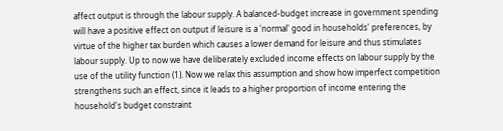affect output is through the labour supply. A balanced-budget increase in government spending will have a positive effect on output if leisure is a 'normal' good in households' preferences, by virtue of the higher tax burden which causes a lower demand for leisure and thus stimulates labour supply. Up to now we have deliberately excluded income effects on labour supply by the use of the utility function (1). Now we relax this assumption and show how imperfect competition strengthens such an effect, since it leads to a higher proportion of income entering the household's budget constraint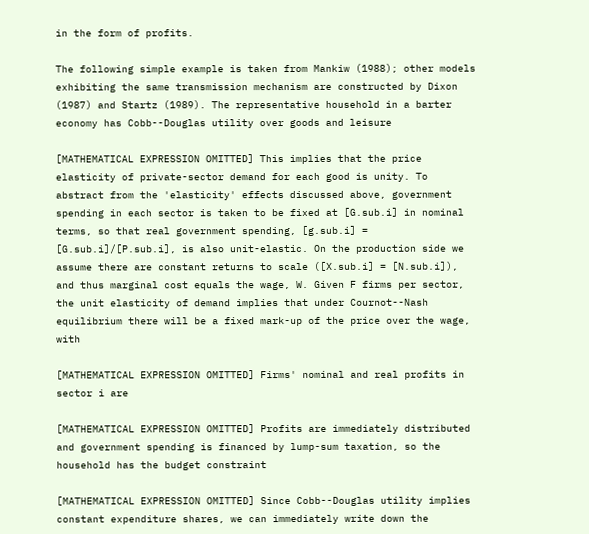in the form of profits.

The following simple example is taken from Mankiw (1988); other models exhibiting the same transmission mechanism are constructed by Dixon (1987) and Startz (1989). The representative household in a barter economy has Cobb--Douglas utility over goods and leisure

[MATHEMATICAL EXPRESSION OMITTED] This implies that the price elasticity of private-sector demand for each good is unity. To abstract from the 'elasticity' effects discussed above, government spending in each sector is taken to be fixed at [G.sub.i] in nominal terms, so that real government spending, [g.sub.i] = [G.sub.i]/[P.sub.i], is also unit-elastic. On the production side we assume there are constant returns to scale ([X.sub.i] = [N.sub.i]), and thus marginal cost equals the wage, W. Given F firms per sector, the unit elasticity of demand implies that under Cournot--Nash equilibrium there will be a fixed mark-up of the price over the wage, with

[MATHEMATICAL EXPRESSION OMITTED] Firms' nominal and real profits in sector i are

[MATHEMATICAL EXPRESSION OMITTED] Profits are immediately distributed and government spending is financed by lump-sum taxation, so the household has the budget constraint

[MATHEMATICAL EXPRESSION OMITTED] Since Cobb--Douglas utility implies constant expenditure shares, we can immediately write down the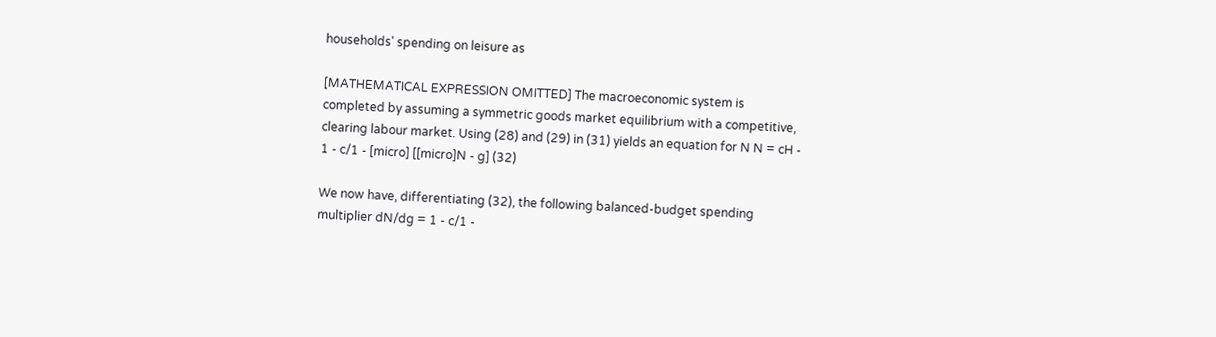households' spending on leisure as

[MATHEMATICAL EXPRESSION OMITTED] The macroeconomic system is completed by assuming a symmetric goods market equilibrium with a competitive, clearing labour market. Using (28) and (29) in (31) yields an equation for N N = cH - 1 - c/1 - [micro] [[micro]N - g] (32)

We now have, differentiating (32), the following balanced-budget spending multiplier dN/dg = 1 - c/1 -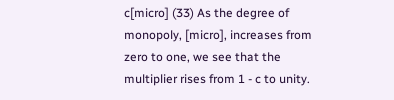c[micro] (33) As the degree of monopoly, [micro], increases from zero to one, we see that the multiplier rises from 1 - c to unity.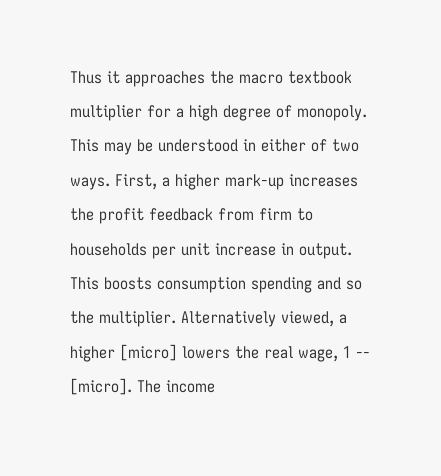Thus it approaches the macro textbook multiplier for a high degree of monopoly. This may be understood in either of two ways. First, a higher mark-up increases the profit feedback from firm to households per unit increase in output. This boosts consumption spending and so the multiplier. Alternatively viewed, a higher [micro] lowers the real wage, 1 -- [micro]. The income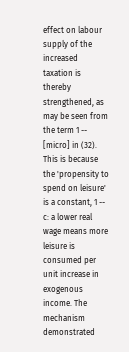effect on labour supply of the increased taxation is thereby strengthened, as may be seen from the term 1 -- [micro] in (32). This is because the 'propensity to spend on leisure' is a constant, 1 -- c: a lower real wage means more leisure is consumed per unit increase in exogenous income. The mechanism demonstrated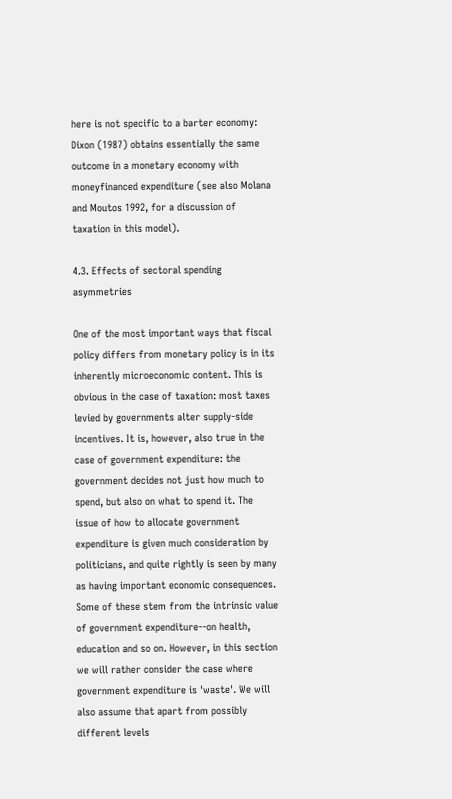here is not specific to a barter economy: Dixon (1987) obtains essentially the same outcome in a monetary economy with moneyfinanced expenditure (see also Molana and Moutos 1992, for a discussion of taxation in this model).

4.3. Effects of sectoral spending asymmetries

One of the most important ways that fiscal policy differs from monetary policy is in its inherently microeconomic content. This is obvious in the case of taxation: most taxes levied by governments alter supply-side incentives. It is, however, also true in the case of government expenditure: the government decides not just how much to spend, but also on what to spend it. The issue of how to allocate government expenditure is given much consideration by politicians, and quite rightly is seen by many as having important economic consequences. Some of these stem from the intrinsic value of government expenditure--on health, education and so on. However, in this section we will rather consider the case where government expenditure is 'waste'. We will also assume that apart from possibly different levels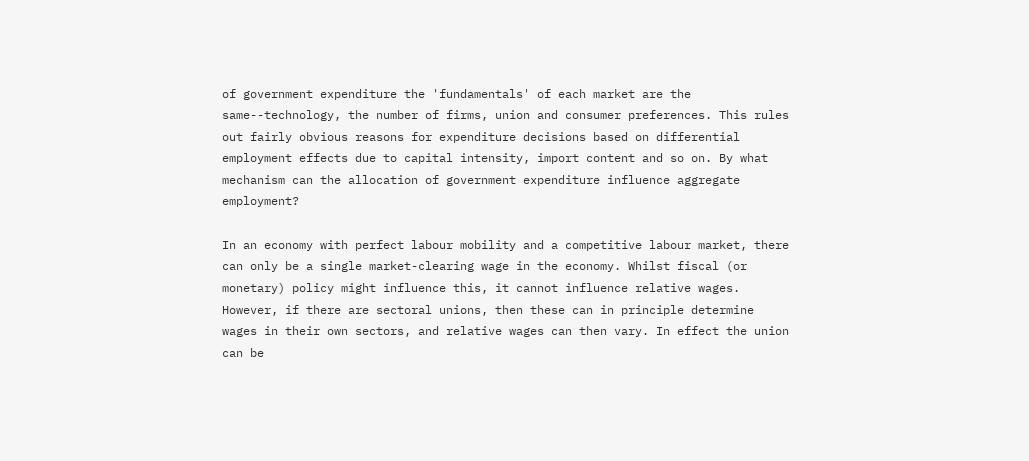of government expenditure the 'fundamentals' of each market are the same--technology, the number of firms, union and consumer preferences. This rules out fairly obvious reasons for expenditure decisions based on differential employment effects due to capital intensity, import content and so on. By what mechanism can the allocation of government expenditure influence aggregate employment?

In an economy with perfect labour mobility and a competitive labour market, there can only be a single market-clearing wage in the economy. Whilst fiscal (or monetary) policy might influence this, it cannot influence relative wages. However, if there are sectoral unions, then these can in principle determine wages in their own sectors, and relative wages can then vary. In effect the union can be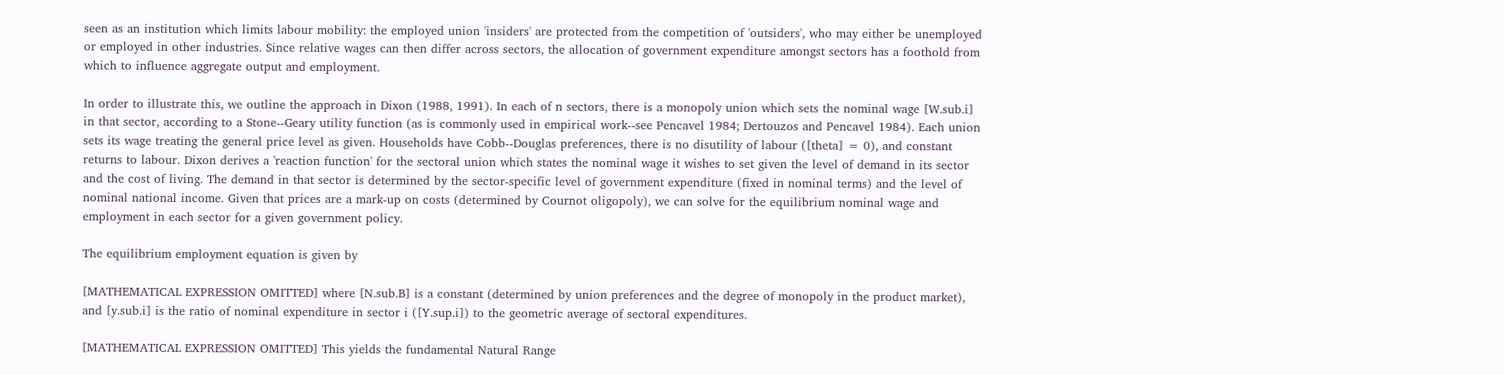seen as an institution which limits labour mobility: the employed union 'insiders' are protected from the competition of 'outsiders', who may either be unemployed or employed in other industries. Since relative wages can then differ across sectors, the allocation of government expenditure amongst sectors has a foothold from which to influence aggregate output and employment.

In order to illustrate this, we outline the approach in Dixon (1988, 1991). In each of n sectors, there is a monopoly union which sets the nominal wage [W.sub.i] in that sector, according to a Stone--Geary utility function (as is commonly used in empirical work--see Pencavel 1984; Dertouzos and Pencavel 1984). Each union sets its wage treating the general price level as given. Households have Cobb--Douglas preferences, there is no disutility of labour ([theta] = 0), and constant returns to labour. Dixon derives a 'reaction function' for the sectoral union which states the nominal wage it wishes to set given the level of demand in its sector and the cost of living. The demand in that sector is determined by the sector-specific level of government expenditure (fixed in nominal terms) and the level of nominal national income. Given that prices are a mark-up on costs (determined by Cournot oligopoly), we can solve for the equilibrium nominal wage and employment in each sector for a given government policy.

The equilibrium employment equation is given by

[MATHEMATICAL EXPRESSION OMITTED] where [N.sub.B] is a constant (determined by union preferences and the degree of monopoly in the product market), and [y.sub.i] is the ratio of nominal expenditure in sector i ([Y.sup.i]) to the geometric average of sectoral expenditures.

[MATHEMATICAL EXPRESSION OMITTED] This yields the fundamental Natural Range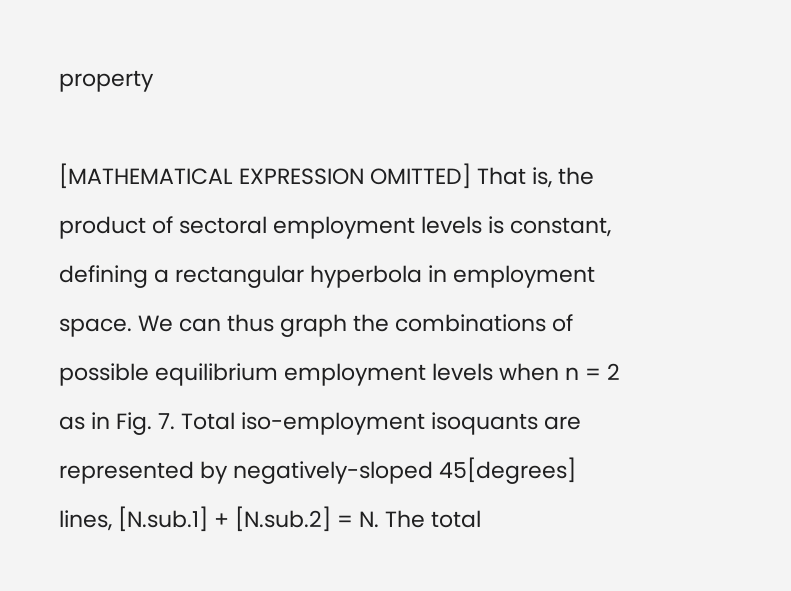property

[MATHEMATICAL EXPRESSION OMITTED] That is, the product of sectoral employment levels is constant, defining a rectangular hyperbola in employment space. We can thus graph the combinations of possible equilibrium employment levels when n = 2 as in Fig. 7. Total iso-employment isoquants are represented by negatively-sloped 45[degrees] lines, [N.sub.1] + [N.sub.2] = N. The total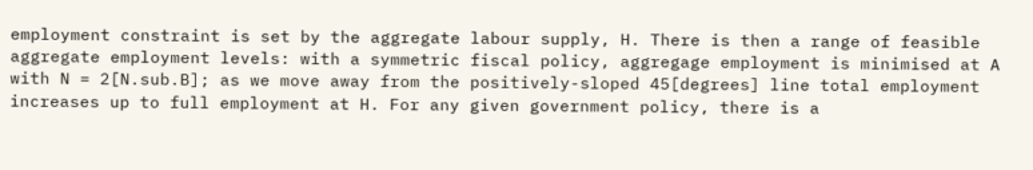employment constraint is set by the aggregate labour supply, H. There is then a range of feasible aggregate employment levels: with a symmetric fiscal policy, aggregage employment is minimised at A with N = 2[N.sub.B]; as we move away from the positively-sloped 45[degrees] line total employment increases up to full employment at H. For any given government policy, there is a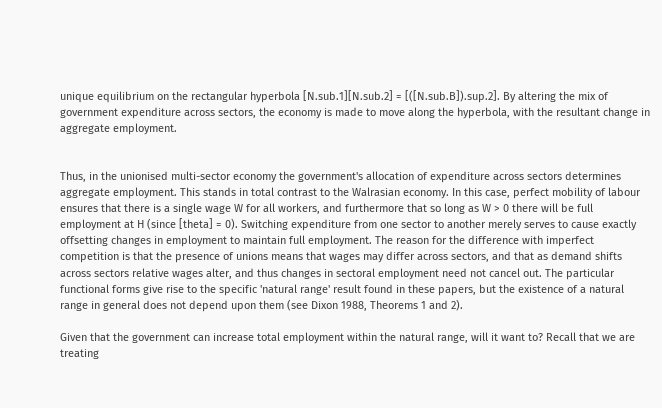unique equilibrium on the rectangular hyperbola [N.sub.1][N.sub.2] = [([N.sub.B]).sup.2]. By altering the mix of government expenditure across sectors, the economy is made to move along the hyperbola, with the resultant change in aggregate employment.


Thus, in the unionised multi-sector economy the government's allocation of expenditure across sectors determines aggregate employment. This stands in total contrast to the Walrasian economy. In this case, perfect mobility of labour ensures that there is a single wage W for all workers, and furthermore that so long as W > 0 there will be full employment at H (since [theta] = 0). Switching expenditure from one sector to another merely serves to cause exactly offsetting changes in employment to maintain full employment. The reason for the difference with imperfect competition is that the presence of unions means that wages may differ across sectors, and that as demand shifts across sectors relative wages alter, and thus changes in sectoral employment need not cancel out. The particular functional forms give rise to the specific 'natural range' result found in these papers, but the existence of a natural range in general does not depend upon them (see Dixon 1988, Theorems 1 and 2).

Given that the government can increase total employment within the natural range, will it want to? Recall that we are treating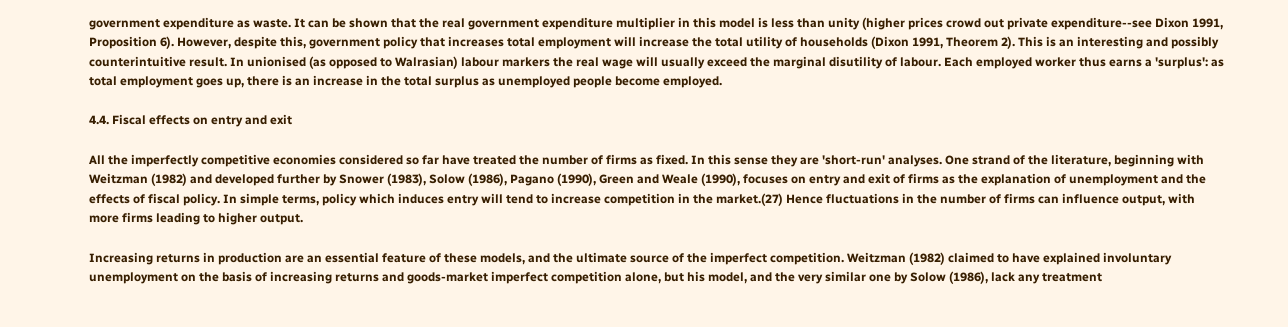government expenditure as waste. It can be shown that the real government expenditure multiplier in this model is less than unity (higher prices crowd out private expenditure--see Dixon 1991, Proposition 6). However, despite this, government policy that increases total employment will increase the total utility of households (Dixon 1991, Theorem 2). This is an interesting and possibly counterintuitive result. In unionised (as opposed to Walrasian) labour markers the real wage will usually exceed the marginal disutility of labour. Each employed worker thus earns a 'surplus': as total employment goes up, there is an increase in the total surplus as unemployed people become employed.

4.4. Fiscal effects on entry and exit

All the imperfectly competitive economies considered so far have treated the number of firms as fixed. In this sense they are 'short-run' analyses. One strand of the literature, beginning with Weitzman (1982) and developed further by Snower (1983), Solow (1986), Pagano (1990), Green and Weale (1990), focuses on entry and exit of firms as the explanation of unemployment and the effects of fiscal policy. In simple terms, policy which induces entry will tend to increase competition in the market.(27) Hence fluctuations in the number of firms can influence output, with more firms leading to higher output.

Increasing returns in production are an essential feature of these models, and the ultimate source of the imperfect competition. Weitzman (1982) claimed to have explained involuntary unemployment on the basis of increasing returns and goods-market imperfect competition alone, but his model, and the very similar one by Solow (1986), lack any treatment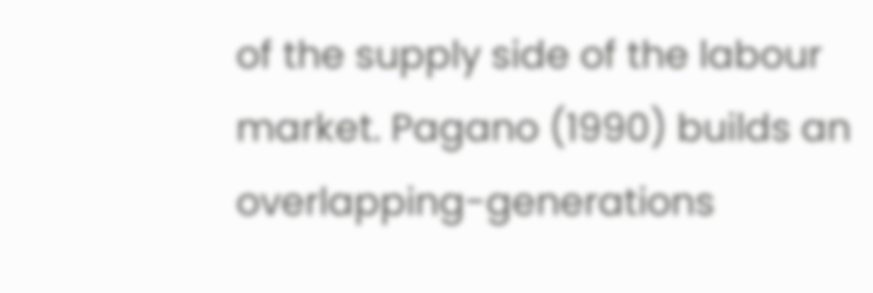of the supply side of the labour market. Pagano (1990) builds an overlapping-generations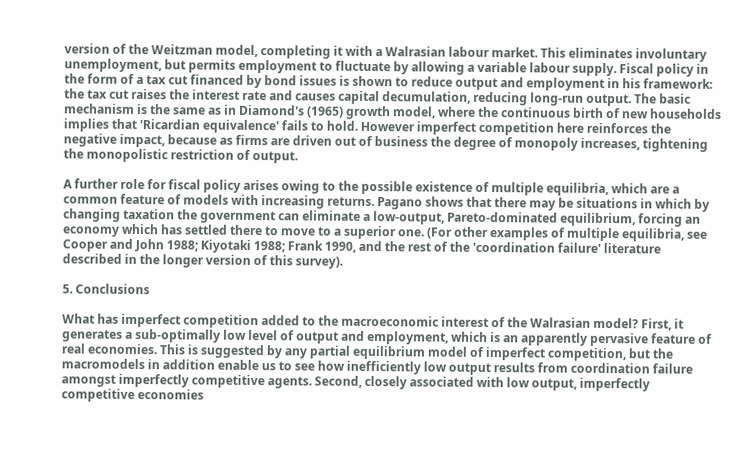version of the Weitzman model, completing it with a Walrasian labour market. This eliminates involuntary unemployment, but permits employment to fluctuate by allowing a variable labour supply. Fiscal policy in the form of a tax cut financed by bond issues is shown to reduce output and employment in his framework: the tax cut raises the interest rate and causes capital decumulation, reducing long-run output. The basic mechanism is the same as in Diamond's (1965) growth model, where the continuous birth of new households implies that 'Ricardian equivalence' fails to hold. However imperfect competition here reinforces the negative impact, because as firms are driven out of business the degree of monopoly increases, tightening the monopolistic restriction of output.

A further role for fiscal policy arises owing to the possible existence of multiple equilibria, which are a common feature of models with increasing returns. Pagano shows that there may be situations in which by changing taxation the government can eliminate a low-output, Pareto-dominated equilibrium, forcing an economy which has settled there to move to a superior one. (For other examples of multiple equilibria, see Cooper and John 1988; Kiyotaki 1988; Frank 1990, and the rest of the 'coordination failure' literature described in the longer version of this survey).

5. Conclusions

What has imperfect competition added to the macroeconomic interest of the Walrasian model? First, it generates a sub-optimally low level of output and employment, which is an apparently pervasive feature of real economies. This is suggested by any partial equilibrium model of imperfect competition, but the macromodels in addition enable us to see how inefficiently low output results from coordination failure amongst imperfectly competitive agents. Second, closely associated with low output, imperfectly competitive economies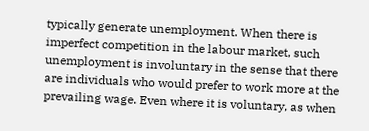typically generate unemployment. When there is imperfect competition in the labour market, such unemployment is involuntary in the sense that there are individuals who would prefer to work more at the prevailing wage. Even where it is voluntary, as when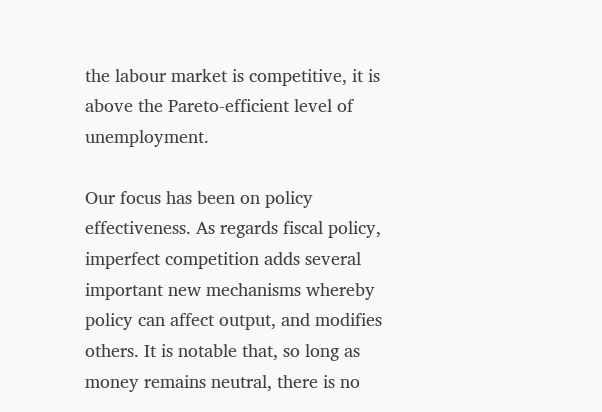the labour market is competitive, it is above the Pareto-efficient level of unemployment.

Our focus has been on policy effectiveness. As regards fiscal policy, imperfect competition adds several important new mechanisms whereby policy can affect output, and modifies others. It is notable that, so long as money remains neutral, there is no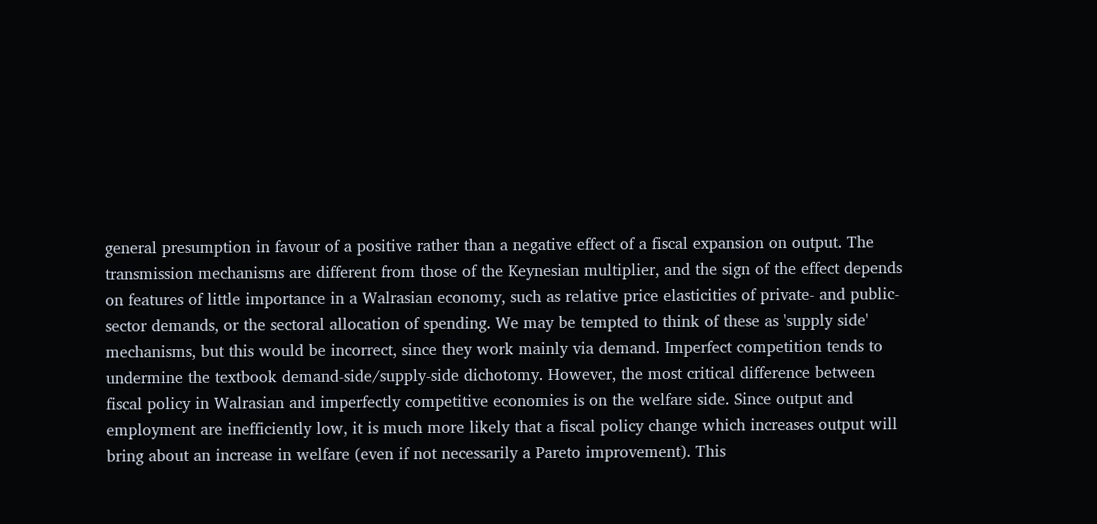general presumption in favour of a positive rather than a negative effect of a fiscal expansion on output. The transmission mechanisms are different from those of the Keynesian multiplier, and the sign of the effect depends on features of little importance in a Walrasian economy, such as relative price elasticities of private- and public-sector demands, or the sectoral allocation of spending. We may be tempted to think of these as 'supply side' mechanisms, but this would be incorrect, since they work mainly via demand. Imperfect competition tends to undermine the textbook demand-side/supply-side dichotomy. However, the most critical difference between fiscal policy in Walrasian and imperfectly competitive economies is on the welfare side. Since output and employment are inefficiently low, it is much more likely that a fiscal policy change which increases output will bring about an increase in welfare (even if not necessarily a Pareto improvement). This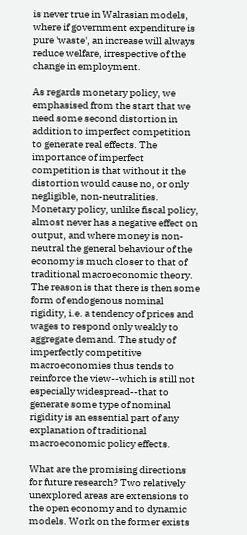is never true in Walrasian models, where if government expenditure is pure 'waste', an increase will always reduce welfare, irrespective of the change in employment.

As regards monetary policy, we emphasised from the start that we need some second distortion in addition to imperfect competition to generate real effects. The importance of imperfect competition is that without it the distortion would cause no, or only negligible, non-neutralities. Monetary policy, unlike fiscal policy, almost never has a negative effect on output, and where money is non-neutral the general behaviour of the economy is much closer to that of traditional macroeconomic theory. The reason is that there is then some form of endogenous nominal rigidity, i.e. a tendency of prices and wages to respond only weakly to aggregate demand. The study of imperfectly competitive macroeconomies thus tends to reinforce the view--which is still not especially widespread--that to generate some type of nominal rigidity is an essential part of any explanation of traditional macroeconomic policy effects.

What are the promising directions for future research? Two relatively unexplored areas are extensions to the open economy and to dynamic models. Work on the former exists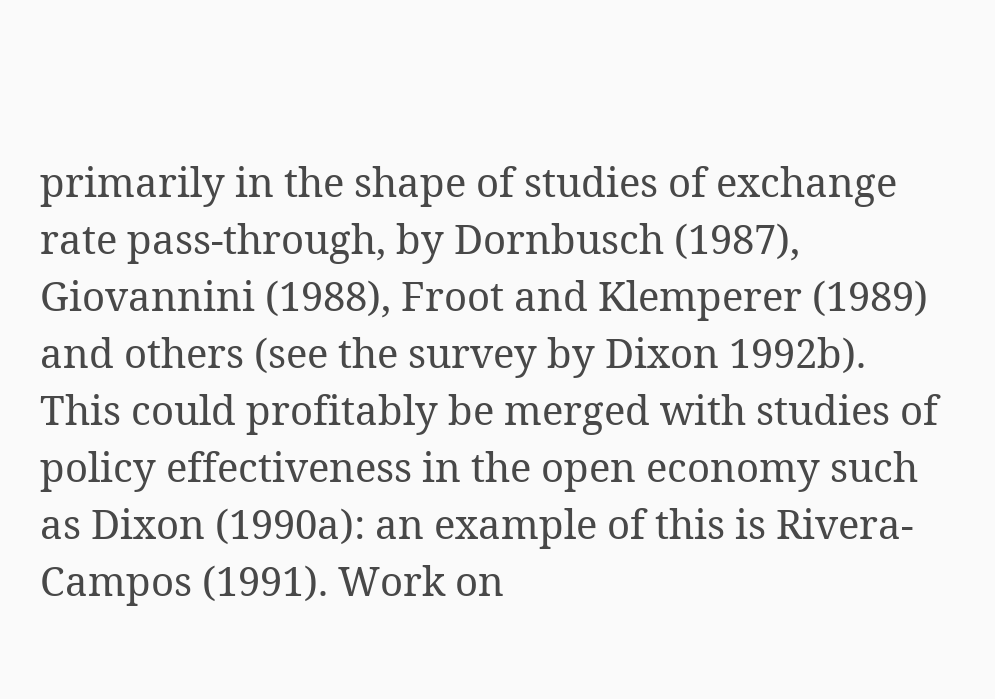primarily in the shape of studies of exchange rate pass-through, by Dornbusch (1987), Giovannini (1988), Froot and Klemperer (1989) and others (see the survey by Dixon 1992b). This could profitably be merged with studies of policy effectiveness in the open economy such as Dixon (1990a): an example of this is Rivera-Campos (1991). Work on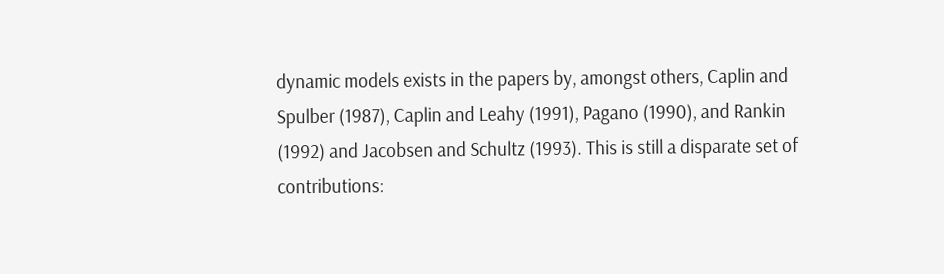dynamic models exists in the papers by, amongst others, Caplin and Spulber (1987), Caplin and Leahy (1991), Pagano (1990), and Rankin (1992) and Jacobsen and Schultz (1993). This is still a disparate set of contributions: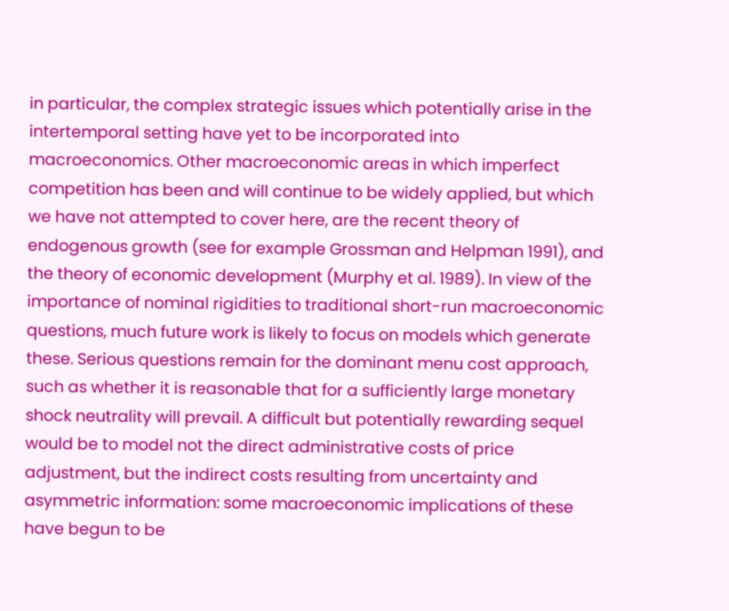in particular, the complex strategic issues which potentially arise in the intertemporal setting have yet to be incorporated into macroeconomics. Other macroeconomic areas in which imperfect competition has been and will continue to be widely applied, but which we have not attempted to cover here, are the recent theory of endogenous growth (see for example Grossman and Helpman 1991), and the theory of economic development (Murphy et al. 1989). In view of the importance of nominal rigidities to traditional short-run macroeconomic questions, much future work is likely to focus on models which generate these. Serious questions remain for the dominant menu cost approach, such as whether it is reasonable that for a sufficiently large monetary shock neutrality will prevail. A difficult but potentially rewarding sequel would be to model not the direct administrative costs of price adjustment, but the indirect costs resulting from uncertainty and asymmetric information: some macroeconomic implications of these have begun to be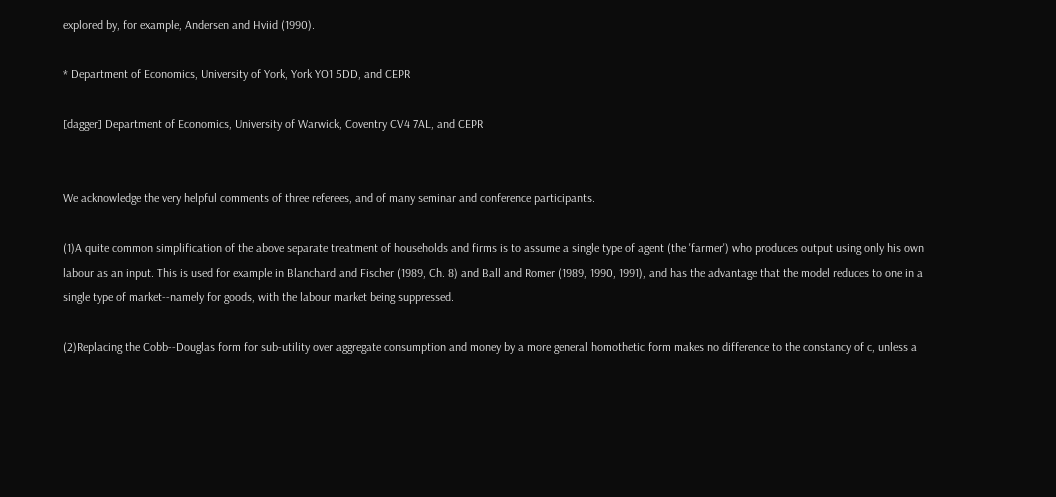explored by, for example, Andersen and Hviid (1990).

* Department of Economics, University of York, York YO1 5DD, and CEPR

[dagger] Department of Economics, University of Warwick, Coventry CV4 7AL, and CEPR


We acknowledge the very helpful comments of three referees, and of many seminar and conference participants.

(1)A quite common simplification of the above separate treatment of households and firms is to assume a single type of agent (the 'farmer') who produces output using only his own labour as an input. This is used for example in Blanchard and Fischer (1989, Ch. 8) and Ball and Romer (1989, 1990, 1991), and has the advantage that the model reduces to one in a single type of market--namely for goods, with the labour market being suppressed.

(2)Replacing the Cobb--Douglas form for sub-utility over aggregate consumption and money by a more general homothetic form makes no difference to the constancy of c, unless a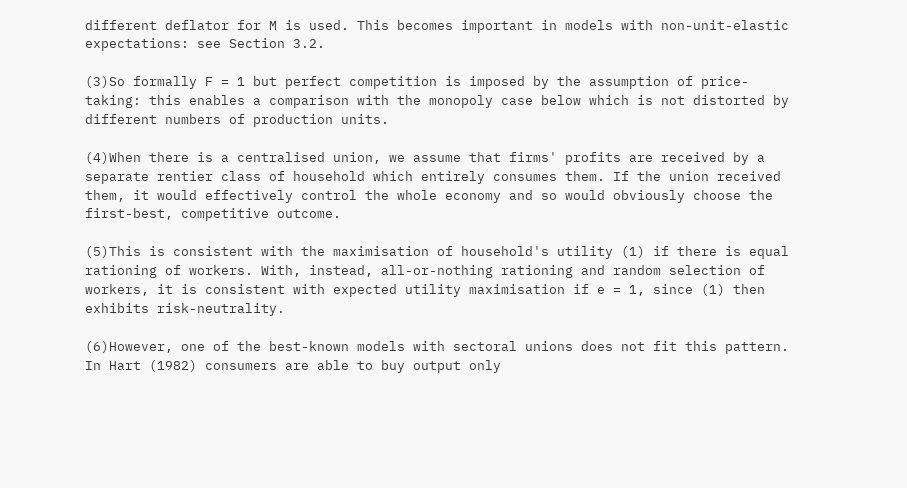different deflator for M is used. This becomes important in models with non-unit-elastic expectations: see Section 3.2.

(3)So formally F = 1 but perfect competition is imposed by the assumption of price-taking: this enables a comparison with the monopoly case below which is not distorted by different numbers of production units.

(4)When there is a centralised union, we assume that firms' profits are received by a separate rentier class of household which entirely consumes them. If the union received them, it would effectively control the whole economy and so would obviously choose the first-best, competitive outcome.

(5)This is consistent with the maximisation of household's utility (1) if there is equal rationing of workers. With, instead, all-or-nothing rationing and random selection of workers, it is consistent with expected utility maximisation if e = 1, since (1) then exhibits risk-neutrality.

(6)However, one of the best-known models with sectoral unions does not fit this pattern. In Hart (1982) consumers are able to buy output only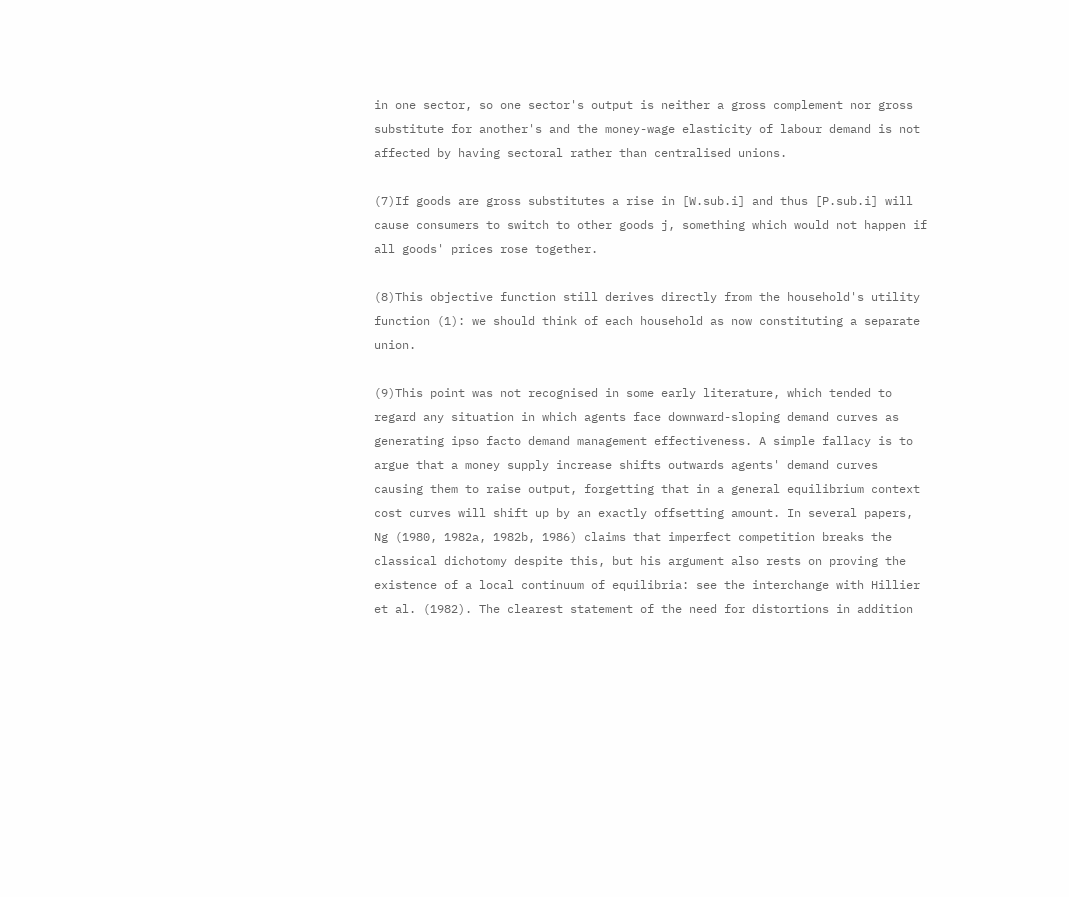in one sector, so one sector's output is neither a gross complement nor gross substitute for another's and the money-wage elasticity of labour demand is not affected by having sectoral rather than centralised unions.

(7)If goods are gross substitutes a rise in [W.sub.i] and thus [P.sub.i] will cause consumers to switch to other goods j, something which would not happen if all goods' prices rose together.

(8)This objective function still derives directly from the household's utility function (1): we should think of each household as now constituting a separate union.

(9)This point was not recognised in some early literature, which tended to regard any situation in which agents face downward-sloping demand curves as generating ipso facto demand management effectiveness. A simple fallacy is to argue that a money supply increase shifts outwards agents' demand curves causing them to raise output, forgetting that in a general equilibrium context cost curves will shift up by an exactly offsetting amount. In several papers, Ng (1980, 1982a, 1982b, 1986) claims that imperfect competition breaks the classical dichotomy despite this, but his argument also rests on proving the existence of a local continuum of equilibria: see the interchange with Hillier et al. (1982). The clearest statement of the need for distortions in addition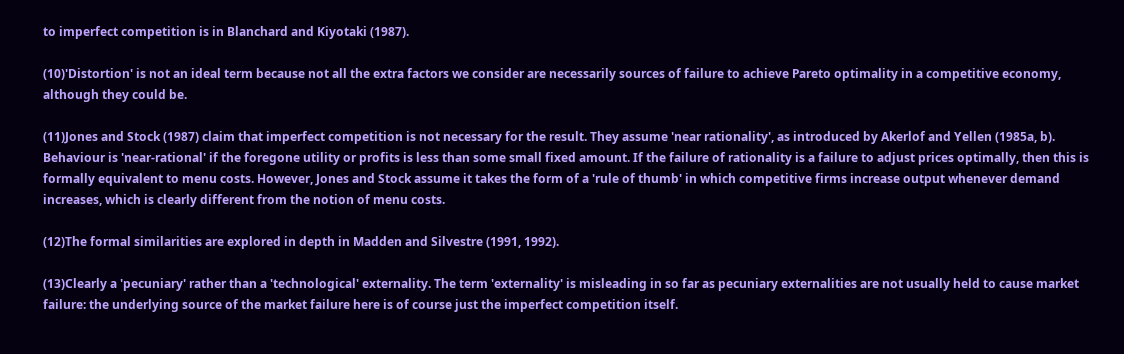to imperfect competition is in Blanchard and Kiyotaki (1987).

(10)'Distortion' is not an ideal term because not all the extra factors we consider are necessarily sources of failure to achieve Pareto optimality in a competitive economy, although they could be.

(11)Jones and Stock (1987) claim that imperfect competition is not necessary for the result. They assume 'near rationality', as introduced by Akerlof and Yellen (1985a, b). Behaviour is 'near-rational' if the foregone utility or profits is less than some small fixed amount. If the failure of rationality is a failure to adjust prices optimally, then this is formally equivalent to menu costs. However, Jones and Stock assume it takes the form of a 'rule of thumb' in which competitive firms increase output whenever demand increases, which is clearly different from the notion of menu costs.

(12)The formal similarities are explored in depth in Madden and Silvestre (1991, 1992).

(13)Clearly a 'pecuniary' rather than a 'technological' externality. The term 'externality' is misleading in so far as pecuniary externalities are not usually held to cause market failure: the underlying source of the market failure here is of course just the imperfect competition itself.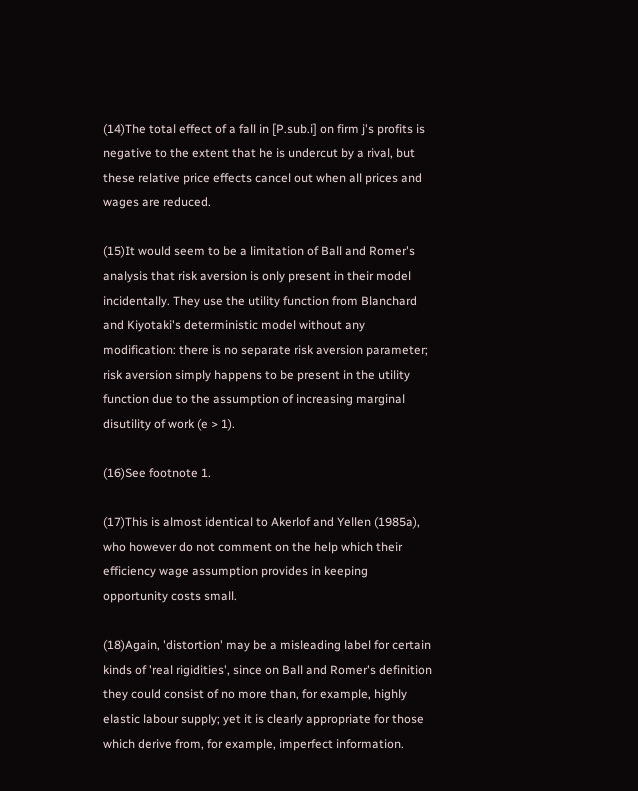(14)The total effect of a fall in [P.sub.i] on firm j's profits is negative to the extent that he is undercut by a rival, but these relative price effects cancel out when all prices and wages are reduced.

(15)It would seem to be a limitation of Ball and Romer's analysis that risk aversion is only present in their model incidentally. They use the utility function from Blanchard and Kiyotaki's deterministic model without any modification: there is no separate risk aversion parameter; risk aversion simply happens to be present in the utility function due to the assumption of increasing marginal disutility of work (e > 1).

(16)See footnote 1.

(17)This is almost identical to Akerlof and Yellen (1985a), who however do not comment on the help which their efficiency wage assumption provides in keeping opportunity costs small.

(18)Again, 'distortion' may be a misleading label for certain kinds of 'real rigidities', since on Ball and Romer's definition they could consist of no more than, for example, highly elastic labour supply; yet it is clearly appropriate for those which derive from, for example, imperfect information.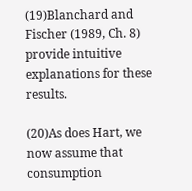(19)Blanchard and Fischer (1989, Ch. 8) provide intuitive explanations for these results.

(20)As does Hart, we now assume that consumption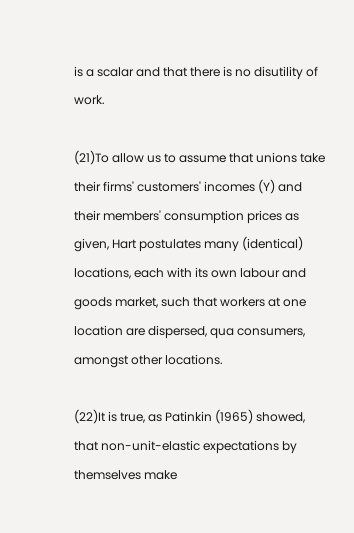is a scalar and that there is no disutility of work.

(21)To allow us to assume that unions take their firms' customers' incomes (Y) and their members' consumption prices as given, Hart postulates many (identical) locations, each with its own labour and goods market, such that workers at one location are dispersed, qua consumers, amongst other locations.

(22)It is true, as Patinkin (1965) showed, that non-unit-elastic expectations by themselves make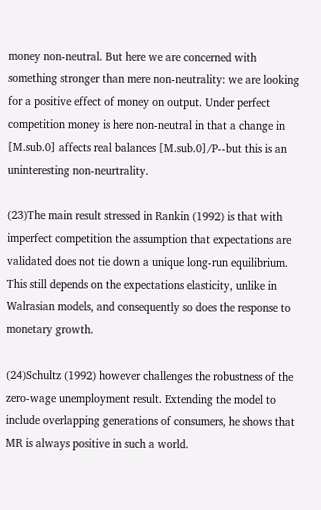money non-neutral. But here we are concerned with something stronger than mere non-neutrality: we are looking for a positive effect of money on output. Under perfect competition money is here non-neutral in that a change in [M.sub.0] affects real balances [M.sub.0]/P--but this is an uninteresting non-neurtrality.

(23)The main result stressed in Rankin (1992) is that with imperfect competition the assumption that expectations are validated does not tie down a unique long-run equilibrium. This still depends on the expectations elasticity, unlike in Walrasian models, and consequently so does the response to monetary growth.

(24)Schultz (1992) however challenges the robustness of the zero-wage unemployment result. Extending the model to include overlapping generations of consumers, he shows that MR is always positive in such a world.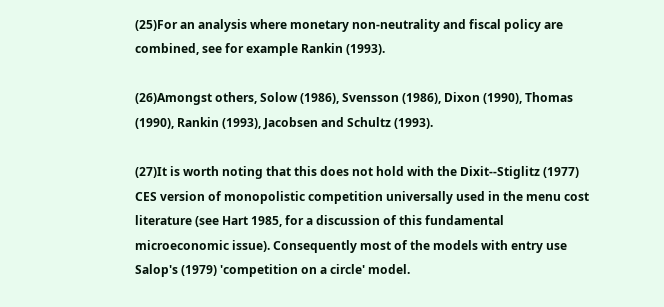(25)For an analysis where monetary non-neutrality and fiscal policy are combined, see for example Rankin (1993).

(26)Amongst others, Solow (1986), Svensson (1986), Dixon (1990), Thomas (1990), Rankin (1993), Jacobsen and Schultz (1993).

(27)It is worth noting that this does not hold with the Dixit--Stiglitz (1977) CES version of monopolistic competition universally used in the menu cost literature (see Hart 1985, for a discussion of this fundamental microeconomic issue). Consequently most of the models with entry use Salop's (1979) 'competition on a circle' model.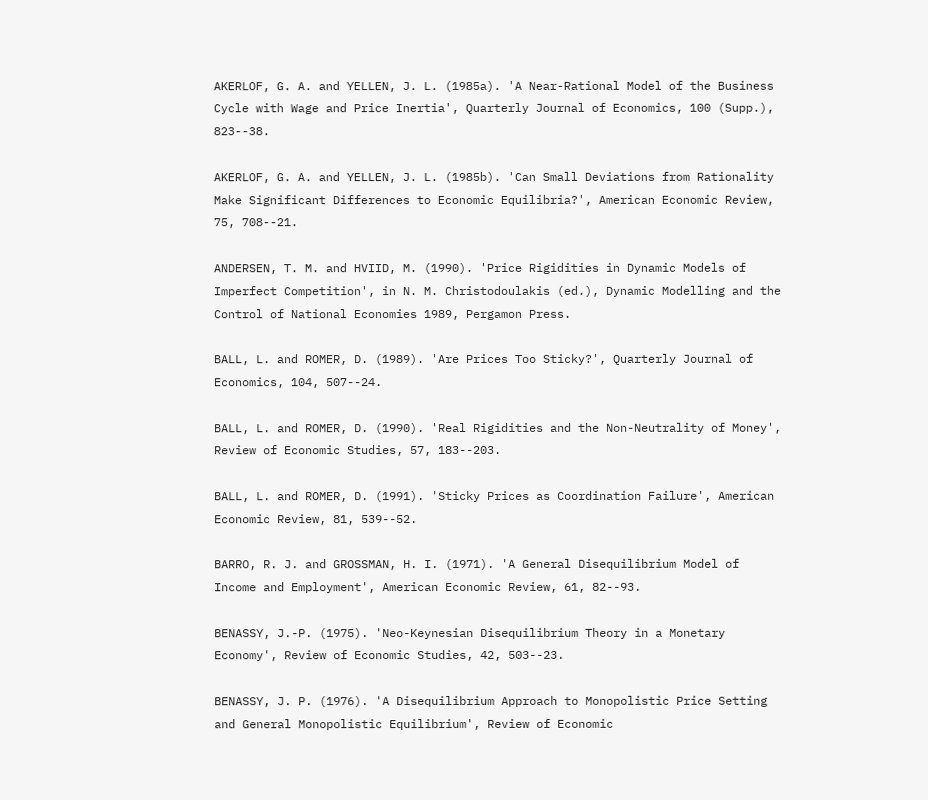AKERLOF, G. A. and YELLEN, J. L. (1985a). 'A Near-Rational Model of the Business Cycle with Wage and Price Inertia', Quarterly Journal of Economics, 100 (Supp.), 823--38.

AKERLOF, G. A. and YELLEN, J. L. (1985b). 'Can Small Deviations from Rationality Make Significant Differences to Economic Equilibria?', American Economic Review, 75, 708--21.

ANDERSEN, T. M. and HVIID, M. (1990). 'Price Rigidities in Dynamic Models of Imperfect Competition', in N. M. Christodoulakis (ed.), Dynamic Modelling and the Control of National Economies 1989, Pergamon Press.

BALL, L. and ROMER, D. (1989). 'Are Prices Too Sticky?', Quarterly Journal of Economics, 104, 507--24.

BALL, L. and ROMER, D. (1990). 'Real Rigidities and the Non-Neutrality of Money', Review of Economic Studies, 57, 183--203.

BALL, L. and ROMER, D. (1991). 'Sticky Prices as Coordination Failure', American Economic Review, 81, 539--52.

BARRO, R. J. and GROSSMAN, H. I. (1971). 'A General Disequilibrium Model of Income and Employment', American Economic Review, 61, 82--93.

BENASSY, J.-P. (1975). 'Neo-Keynesian Disequilibrium Theory in a Monetary Economy', Review of Economic Studies, 42, 503--23.

BENASSY, J. P. (1976). 'A Disequilibrium Approach to Monopolistic Price Setting and General Monopolistic Equilibrium', Review of Economic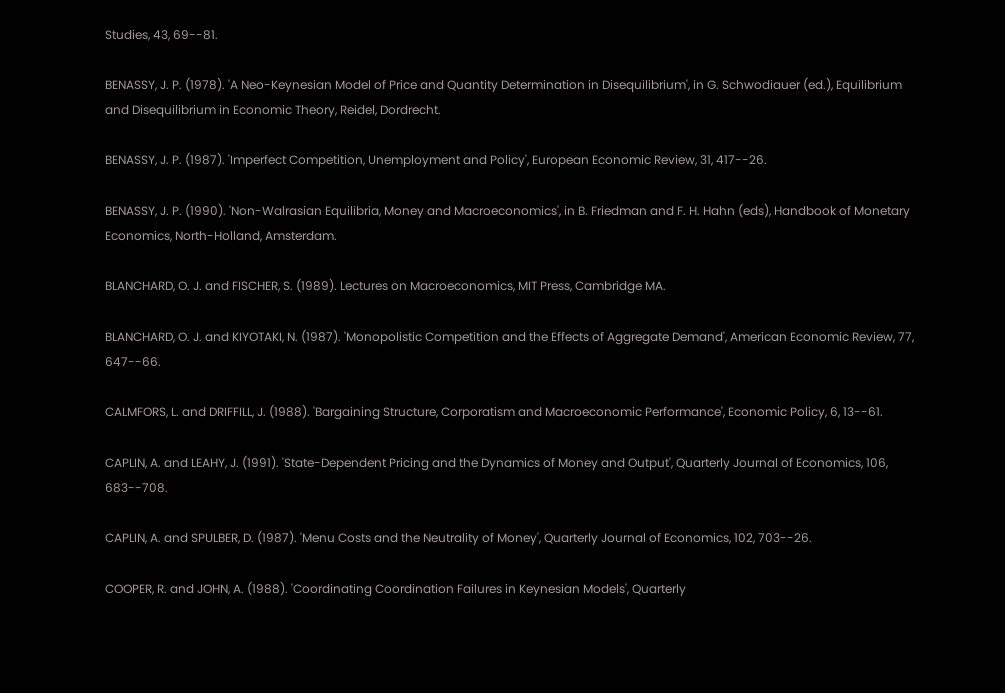Studies, 43, 69--81.

BENASSY, J. P. (1978). 'A Neo-Keynesian Model of Price and Quantity Determination in Disequilibrium', in G. Schwodiauer (ed.), Equilibrium and Disequilibrium in Economic Theory, Reidel, Dordrecht.

BENASSY, J. P. (1987). 'Imperfect Competition, Unemployment and Policy', European Economic Review, 31, 417--26.

BENASSY, J. P. (1990). 'Non-Walrasian Equilibria, Money and Macroeconomics', in B. Friedman and F. H. Hahn (eds), Handbook of Monetary Economics, North-Holland, Amsterdam.

BLANCHARD, O. J. and FISCHER, S. (1989). Lectures on Macroeconomics, MIT Press, Cambridge MA.

BLANCHARD, O. J. and KIYOTAKI, N. (1987). 'Monopolistic Competition and the Effects of Aggregate Demand', American Economic Review, 77, 647--66.

CALMFORS, L. and DRIFFILL, J. (1988). 'Bargaining Structure, Corporatism and Macroeconomic Performance', Economic Policy, 6, 13--61.

CAPLIN, A. and LEAHY, J. (1991). 'State-Dependent Pricing and the Dynamics of Money and Output', Quarterly Journal of Economics, 106, 683--708.

CAPLIN, A. and SPULBER, D. (1987). 'Menu Costs and the Neutrality of Money', Quarterly Journal of Economics, 102, 703--26.

COOPER, R. and JOHN, A. (1988). 'Coordinating Coordination Failures in Keynesian Models', Quarterly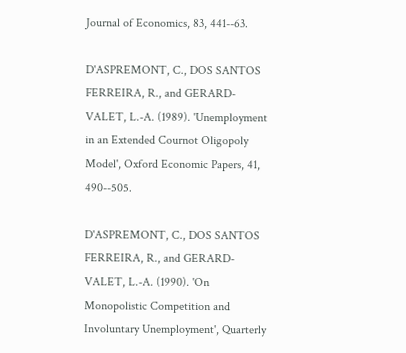Journal of Economics, 83, 441--63.

D'ASPREMONT, C., DOS SANTOS FERREIRA, R., and GERARD-VALET, L.-A. (1989). 'Unemployment in an Extended Cournot Oligopoly Model', Oxford Economic Papers, 41, 490--505.

D'ASPREMONT, C., DOS SANTOS FERREIRA, R., and GERARD-VALET, L.-A. (1990). 'On Monopolistic Competition and Involuntary Unemployment', Quarterly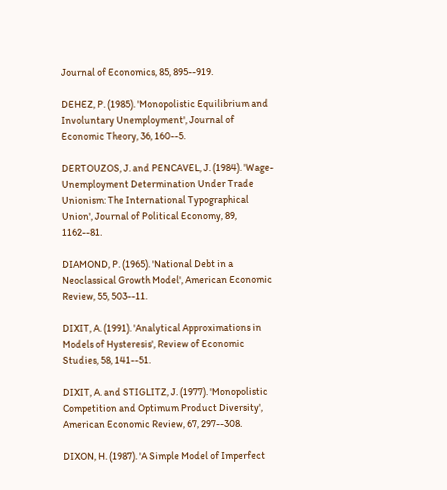Journal of Economics, 85, 895--919.

DEHEZ, P. (1985). 'Monopolistic Equilibrium and Involuntary Unemployment', Journal of Economic Theory, 36, 160--5.

DERTOUZOS, J. and PENCAVEL, J. (1984). 'Wage-Unemployment Determination Under Trade Unionism: The International Typographical Union', Journal of Political Economy, 89, 1162--81.

DIAMOND, P. (1965). 'National Debt in a Neoclassical Growth Model', American Economic Review, 55, 503--11.

DIXIT, A. (1991). 'Analytical Approximations in Models of Hysteresis', Review of Economic Studies, 58, 141--51.

DIXIT, A. and STIGLITZ, J. (1977). 'Monopolistic Competition and Optimum Product Diversity', American Economic Review, 67, 297--308.

DIXON, H. (1987). 'A Simple Model of Imperfect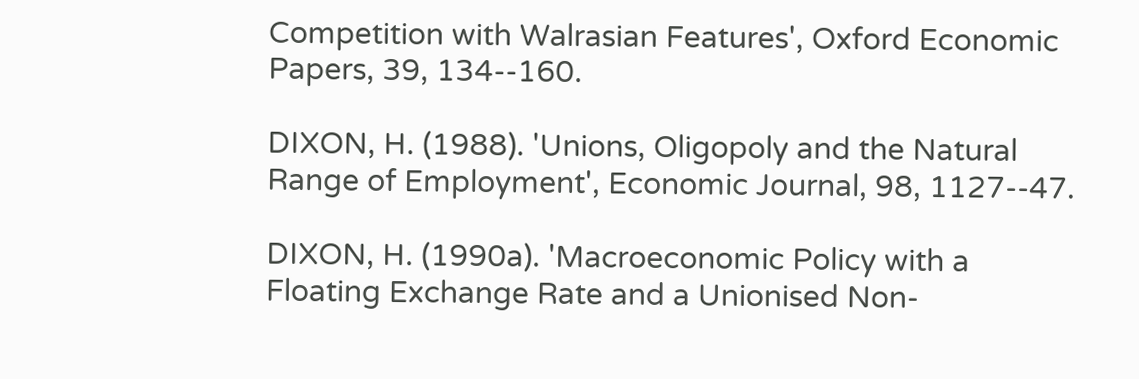Competition with Walrasian Features', Oxford Economic Papers, 39, 134--160.

DIXON, H. (1988). 'Unions, Oligopoly and the Natural Range of Employment', Economic Journal, 98, 1127--47.

DIXON, H. (1990a). 'Macroeconomic Policy with a Floating Exchange Rate and a Unionised Non-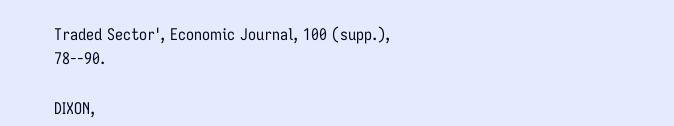Traded Sector', Economic Journal, 100 (supp.), 78--90.

DIXON,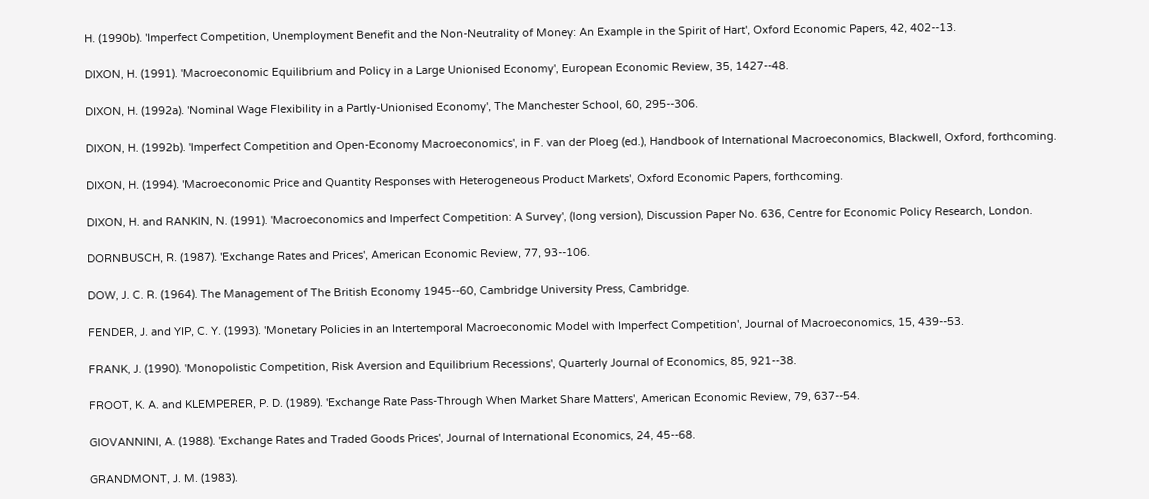H. (1990b). 'Imperfect Competition, Unemployment Benefit and the Non-Neutrality of Money: An Example in the Spirit of Hart', Oxford Economic Papers, 42, 402--13.

DIXON, H. (1991). 'Macroeconomic Equilibrium and Policy in a Large Unionised Economy', European Economic Review, 35, 1427--48.

DIXON, H. (1992a). 'Nominal Wage Flexibility in a Partly-Unionised Economy', The Manchester School, 60, 295--306.

DIXON, H. (1992b). 'Imperfect Competition and Open-Economy Macroeconomics', in F. van der Ploeg (ed.), Handbook of International Macroeconomics, Blackwell, Oxford, forthcoming.

DIXON, H. (1994). 'Macroeconomic Price and Quantity Responses with Heterogeneous Product Markets', Oxford Economic Papers, forthcoming.

DIXON, H. and RANKIN, N. (1991). 'Macroeconomics and Imperfect Competition: A Survey', (long version), Discussion Paper No. 636, Centre for Economic Policy Research, London.

DORNBUSCH, R. (1987). 'Exchange Rates and Prices', American Economic Review, 77, 93--106.

DOW, J. C. R. (1964). The Management of The British Economy 1945--60, Cambridge University Press, Cambridge.

FENDER, J. and YIP, C. Y. (1993). 'Monetary Policies in an Intertemporal Macroeconomic Model with Imperfect Competition', Journal of Macroeconomics, 15, 439--53.

FRANK, J. (1990). 'Monopolistic Competition, Risk Aversion and Equilibrium Recessions', Quarterly Journal of Economics, 85, 921--38.

FROOT, K. A. and KLEMPERER, P. D. (1989). 'Exchange Rate Pass-Through When Market Share Matters', American Economic Review, 79, 637--54.

GIOVANNINI, A. (1988). 'Exchange Rates and Traded Goods Prices', Journal of International Economics, 24, 45--68.

GRANDMONT, J. M. (1983).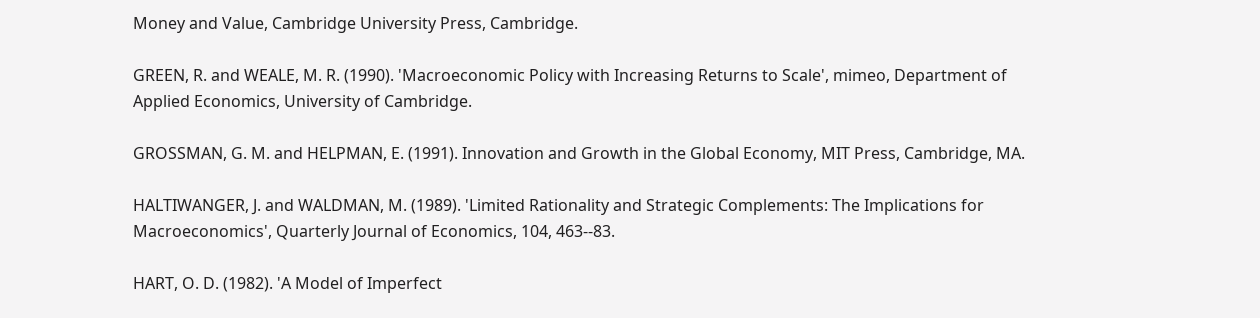Money and Value, Cambridge University Press, Cambridge.

GREEN, R. and WEALE, M. R. (1990). 'Macroeconomic Policy with Increasing Returns to Scale', mimeo, Department of Applied Economics, University of Cambridge.

GROSSMAN, G. M. and HELPMAN, E. (1991). Innovation and Growth in the Global Economy, MIT Press, Cambridge, MA.

HALTIWANGER, J. and WALDMAN, M. (1989). 'Limited Rationality and Strategic Complements: The Implications for Macroeconomics', Quarterly Journal of Economics, 104, 463--83.

HART, O. D. (1982). 'A Model of Imperfect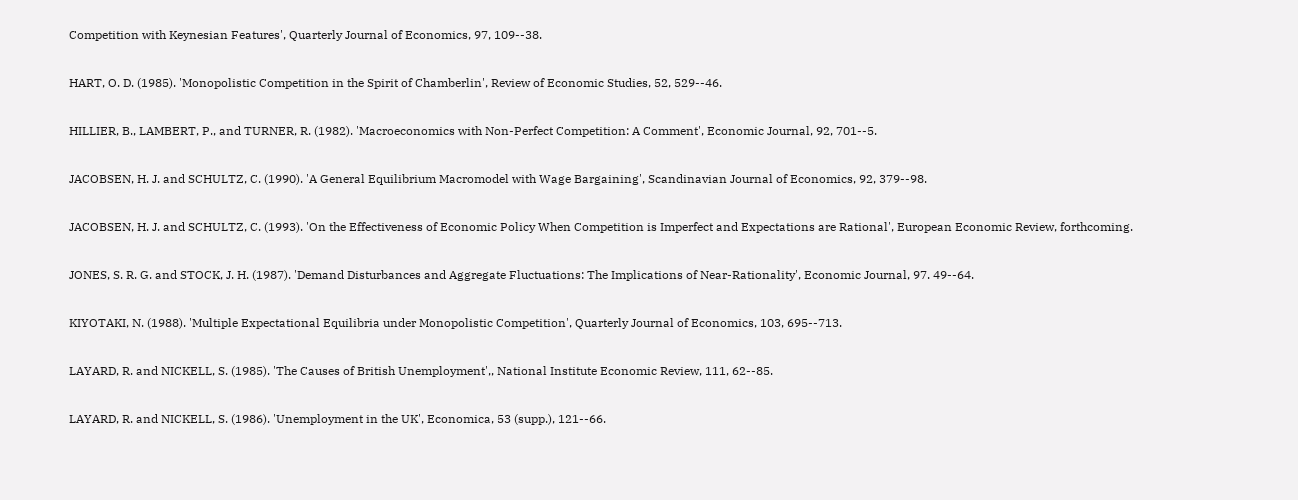Competition with Keynesian Features', Quarterly Journal of Economics, 97, 109--38.

HART, O. D. (1985). 'Monopolistic Competition in the Spirit of Chamberlin', Review of Economic Studies, 52, 529--46.

HILLIER, B., LAMBERT, P., and TURNER, R. (1982). 'Macroeconomics with Non-Perfect Competition: A Comment', Economic Journal, 92, 701--5.

JACOBSEN, H. J. and SCHULTZ, C. (1990). 'A General Equilibrium Macromodel with Wage Bargaining', Scandinavian Journal of Economics, 92, 379--98.

JACOBSEN, H. J. and SCHULTZ, C. (1993). 'On the Effectiveness of Economic Policy When Competition is Imperfect and Expectations are Rational', European Economic Review, forthcoming.

JONES, S. R. G. and STOCK, J. H. (1987). 'Demand Disturbances and Aggregate Fluctuations: The Implications of Near-Rationality', Economic Journal, 97. 49--64.

KIYOTAKI, N. (1988). 'Multiple Expectational Equilibria under Monopolistic Competition', Quarterly Journal of Economics, 103, 695--713.

LAYARD, R. and NICKELL, S. (1985). 'The Causes of British Unemployment',, National Institute Economic Review, 111, 62--85.

LAYARD, R. and NICKELL, S. (1986). 'Unemployment in the UK', Economica, 53 (supp.), 121--66.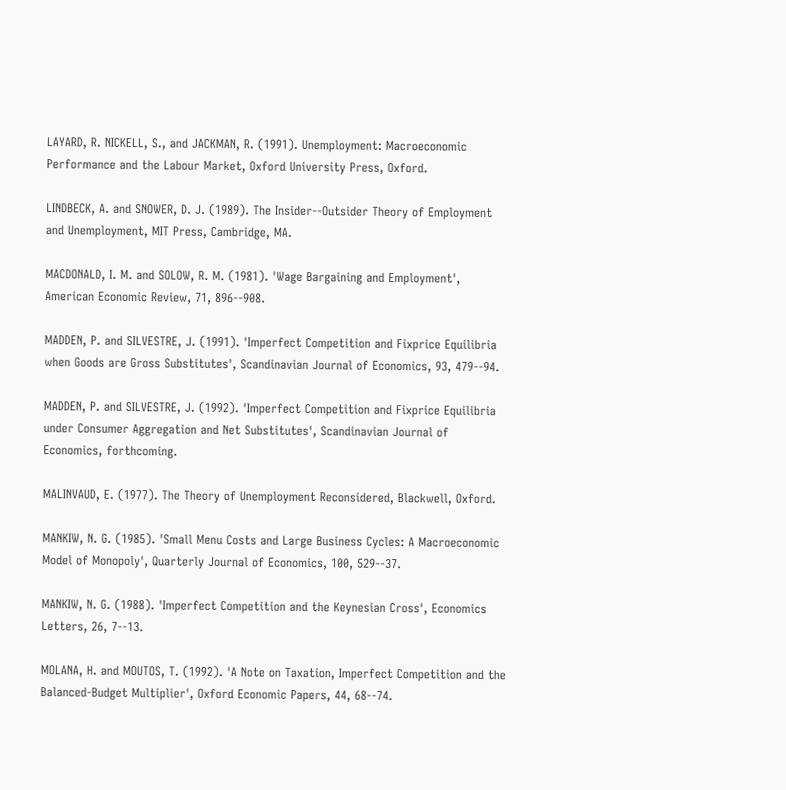LAYARD, R. NICKELL, S., and JACKMAN, R. (1991). Unemployment: Macroeconomic Performance and the Labour Market, Oxford University Press, Oxford.

LINDBECK, A. and SNOWER, D. J. (1989). The Insider--Outsider Theory of Employment and Unemployment, MIT Press, Cambridge, MA.

MACDONALD, I. M. and SOLOW, R. M. (1981). 'Wage Bargaining and Employment', American Economic Review, 71, 896--908.

MADDEN, P. and SILVESTRE, J. (1991). 'Imperfect Competition and Fixprice Equilibria when Goods are Gross Substitutes', Scandinavian Journal of Economics, 93, 479--94.

MADDEN, P. and SILVESTRE, J. (1992). 'Imperfect Competition and Fixprice Equilibria under Consumer Aggregation and Net Substitutes', Scandinavian Journal of Economics, forthcoming.

MALINVAUD, E. (1977). The Theory of Unemployment Reconsidered, Blackwell, Oxford.

MANKIW, N. G. (1985). 'Small Menu Costs and Large Business Cycles: A Macroeconomic Model of Monopoly', Quarterly Journal of Economics, 100, 529--37.

MANKIW, N. G. (1988). 'Imperfect Competition and the Keynesian Cross', Economics Letters, 26, 7--13.

MOLANA, H. and MOUTOS, T. (1992). 'A Note on Taxation, Imperfect Competition and the Balanced-Budget Multiplier', Oxford Economic Papers, 44, 68--74.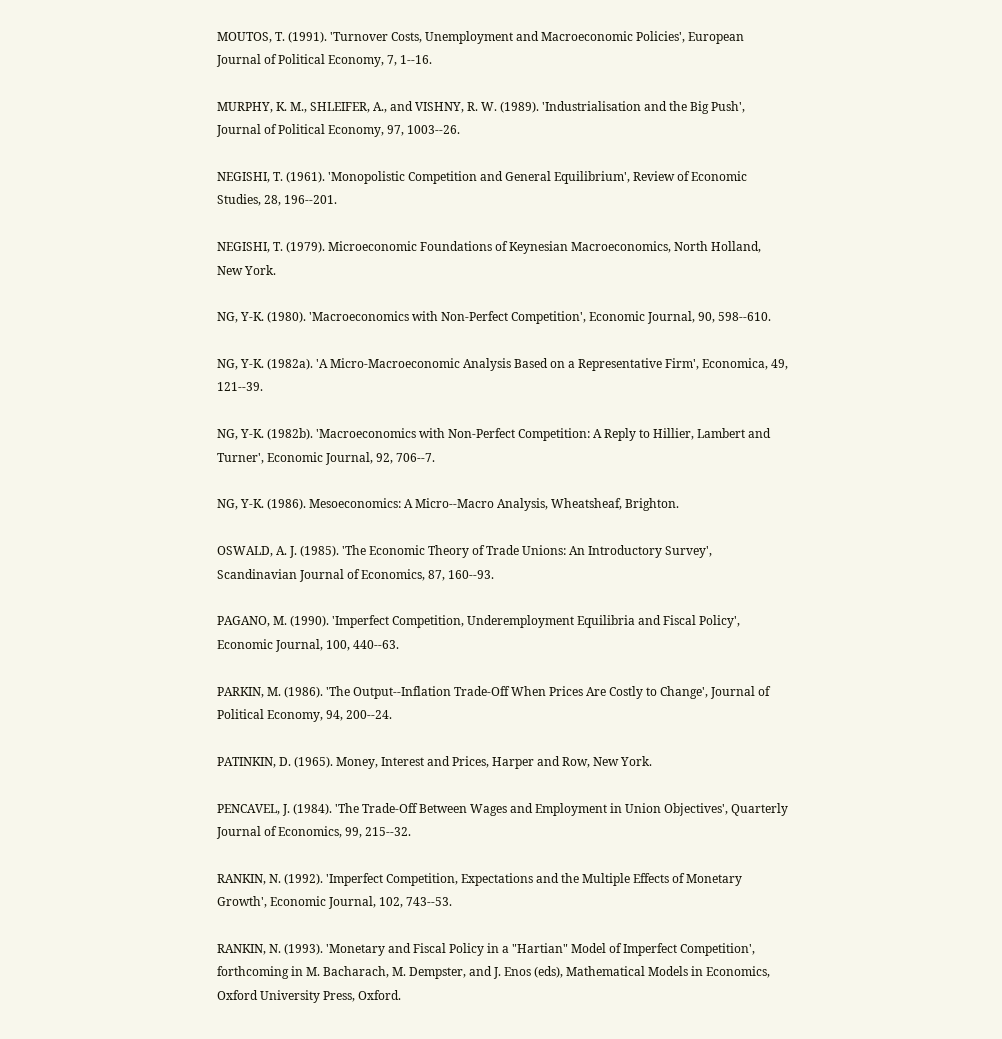MOUTOS, T. (1991). 'Turnover Costs, Unemployment and Macroeconomic Policies', European Journal of Political Economy, 7, 1--16.

MURPHY, K. M., SHLEIFER, A., and VISHNY, R. W. (1989). 'Industrialisation and the Big Push', Journal of Political Economy, 97, 1003--26.

NEGISHI, T. (1961). 'Monopolistic Competition and General Equilibrium', Review of Economic Studies, 28, 196--201.

NEGISHI, T. (1979). Microeconomic Foundations of Keynesian Macroeconomics, North Holland, New York.

NG, Y-K. (1980). 'Macroeconomics with Non-Perfect Competition', Economic Journal, 90, 598--610.

NG, Y-K. (1982a). 'A Micro-Macroeconomic Analysis Based on a Representative Firm', Economica, 49, 121--39.

NG, Y-K. (1982b). 'Macroeconomics with Non-Perfect Competition: A Reply to Hillier, Lambert and Turner', Economic Journal, 92, 706--7.

NG, Y-K. (1986). Mesoeconomics: A Micro--Macro Analysis, Wheatsheaf, Brighton.

OSWALD, A. J. (1985). 'The Economic Theory of Trade Unions: An Introductory Survey', Scandinavian Journal of Economics, 87, 160--93.

PAGANO, M. (1990). 'Imperfect Competition, Underemployment Equilibria and Fiscal Policy', Economic Journal, 100, 440--63.

PARKIN, M. (1986). 'The Output--Inflation Trade-Off When Prices Are Costly to Change', Journal of Political Economy, 94, 200--24.

PATINKIN, D. (1965). Money, Interest and Prices, Harper and Row, New York.

PENCAVEL, J. (1984). 'The Trade-Off Between Wages and Employment in Union Objectives', Quarterly Journal of Economics, 99, 215--32.

RANKIN, N. (1992). 'Imperfect Competition, Expectations and the Multiple Effects of Monetary Growth', Economic Journal, 102, 743--53.

RANKIN, N. (1993). 'Monetary and Fiscal Policy in a "Hartian" Model of Imperfect Competition', forthcoming in M. Bacharach, M. Dempster, and J. Enos (eds), Mathematical Models in Economics, Oxford University Press, Oxford.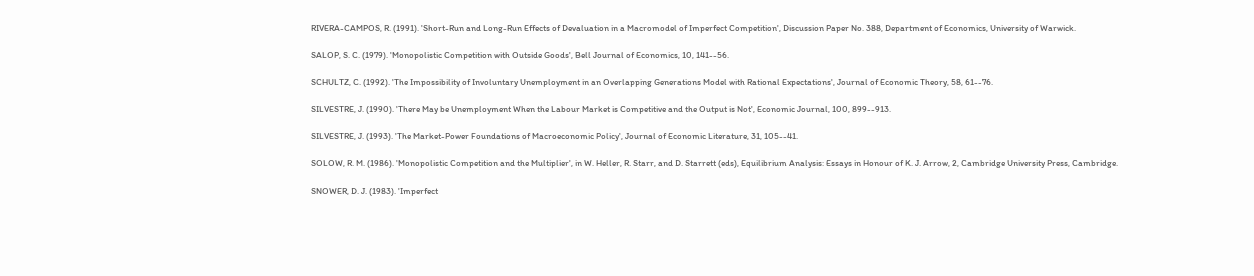RIVERA-CAMPOS, R. (1991). 'Short-Run and Long-Run Effects of Devaluation in a Macromodel of Imperfect Competition', Discussion Paper No. 388, Department of Economics, University of Warwick.

SALOP, S. C. (1979). 'Monopolistic Competition with Outside Goods', Bell Journal of Economics, 10, 141--56.

SCHULTZ, C. (1992). 'The Impossibility of Involuntary Unemployment in an Overlapping Generations Model with Rational Expectations', Journal of Economic Theory, 58, 61--76.

SILVESTRE, J. (1990). 'There May be Unemployment When the Labour Market is Competitive and the Output is Not', Economic Journal, 100, 899--913.

SILVESTRE, J. (1993). 'The Market-Power Foundations of Macroeconomic Policy', Journal of Economic Literature, 31, 105--41.

SOLOW, R. M. (1986). 'Monopolistic Competition and the Multiplier', in W. Heller, R. Starr, and D. Starrett (eds), Equilibrium Analysis: Essays in Honour of K. J. Arrow, 2, Cambridge University Press, Cambridge.

SNOWER, D. J. (1983). 'Imperfect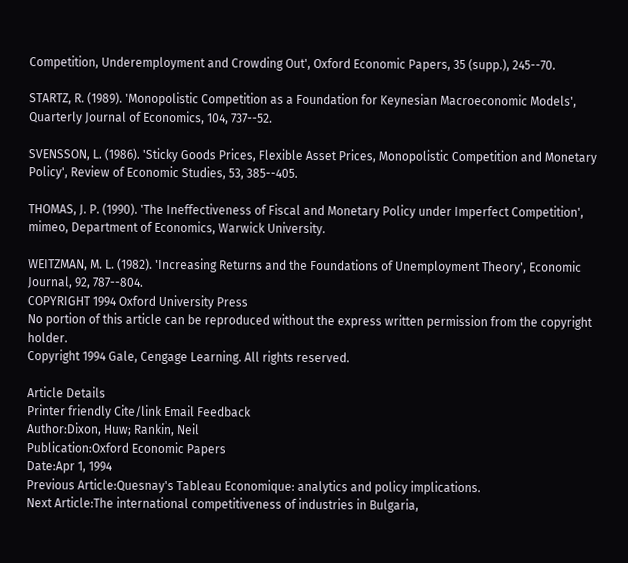Competition, Underemployment and Crowding Out', Oxford Economic Papers, 35 (supp.), 245--70.

STARTZ, R. (1989). 'Monopolistic Competition as a Foundation for Keynesian Macroeconomic Models', Quarterly Journal of Economics, 104, 737--52.

SVENSSON, L. (1986). 'Sticky Goods Prices, Flexible Asset Prices, Monopolistic Competition and Monetary Policy', Review of Economic Studies, 53, 385--405.

THOMAS, J. P. (1990). 'The Ineffectiveness of Fiscal and Monetary Policy under Imperfect Competition', mimeo, Department of Economics, Warwick University.

WEITZMAN, M. L. (1982). 'Increasing Returns and the Foundations of Unemployment Theory', Economic Journal, 92, 787--804.
COPYRIGHT 1994 Oxford University Press
No portion of this article can be reproduced without the express written permission from the copyright holder.
Copyright 1994 Gale, Cengage Learning. All rights reserved.

Article Details
Printer friendly Cite/link Email Feedback
Author:Dixon, Huw; Rankin, Neil
Publication:Oxford Economic Papers
Date:Apr 1, 1994
Previous Article:Quesnay's Tableau Economique: analytics and policy implications.
Next Article:The international competitiveness of industries in Bulgaria,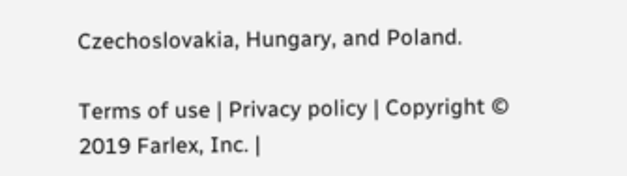Czechoslovakia, Hungary, and Poland.

Terms of use | Privacy policy | Copyright © 2019 Farlex, Inc. |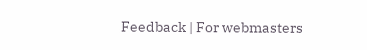Feedback | For webmasters